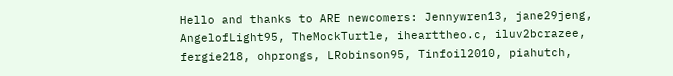Hello and thanks to ARE newcomers: Jennywren13, jane29jeng, AngelofLight95, TheMockTurtle, ihearttheo.c, iluv2bcrazee, fergie218, ohprongs, LRobinson95, Tinfoil2010, piahutch,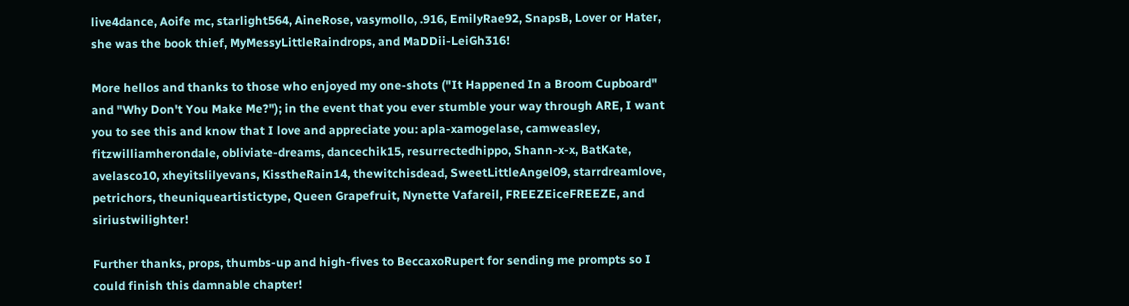live4dance, Aoife mc, starlight564, AineRose, vasymollo, .916, EmilyRae92, SnapsB, Lover or Hater, she was the book thief, MyMessyLittleRaindrops, and MaDDii-LeiGh316!

More hellos and thanks to those who enjoyed my one-shots ("It Happened In a Broom Cupboard" and "Why Don't You Make Me?"); in the event that you ever stumble your way through ARE, I want you to see this and know that I love and appreciate you: apla-xamogelase, camweasley, fitzwilliamherondale, obliviate-dreams, dancechik15, resurrectedhippo, Shann-x-x, BatKate, avelasco10, xheyitslilyevans, KisstheRain14, thewitchisdead, SweetLittleAngel09, starrdreamlove, petrichors, theuniqueartistictype, Queen Grapefruit, Nynette Vafareil, FREEZEiceFREEZE, and siriustwilighter!

Further thanks, props, thumbs-up and high-fives to BeccaxoRupert for sending me prompts so I could finish this damnable chapter!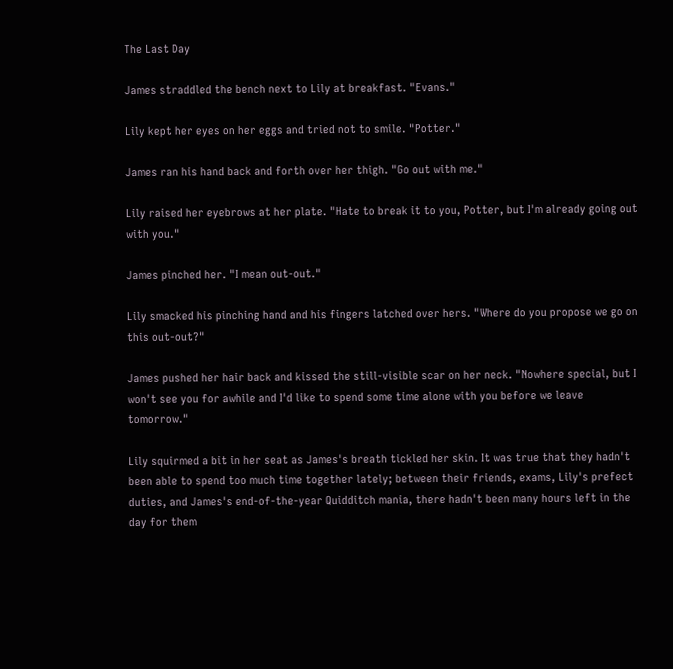The Last Day

James straddled the bench next to Lily at breakfast. "Evans."

Lily kept her eyes on her eggs and tried not to smile. "Potter."

James ran his hand back and forth over her thigh. "Go out with me."

Lily raised her eyebrows at her plate. "Hate to break it to you, Potter, but I'm already going out with you."

James pinched her. "I mean out-out."

Lily smacked his pinching hand and his fingers latched over hers. "Where do you propose we go on this out-out?"

James pushed her hair back and kissed the still-visible scar on her neck. "Nowhere special, but I won't see you for awhile and I'd like to spend some time alone with you before we leave tomorrow."

Lily squirmed a bit in her seat as James's breath tickled her skin. It was true that they hadn't been able to spend too much time together lately; between their friends, exams, Lily's prefect duties, and James's end-of-the-year Quidditch mania, there hadn't been many hours left in the day for them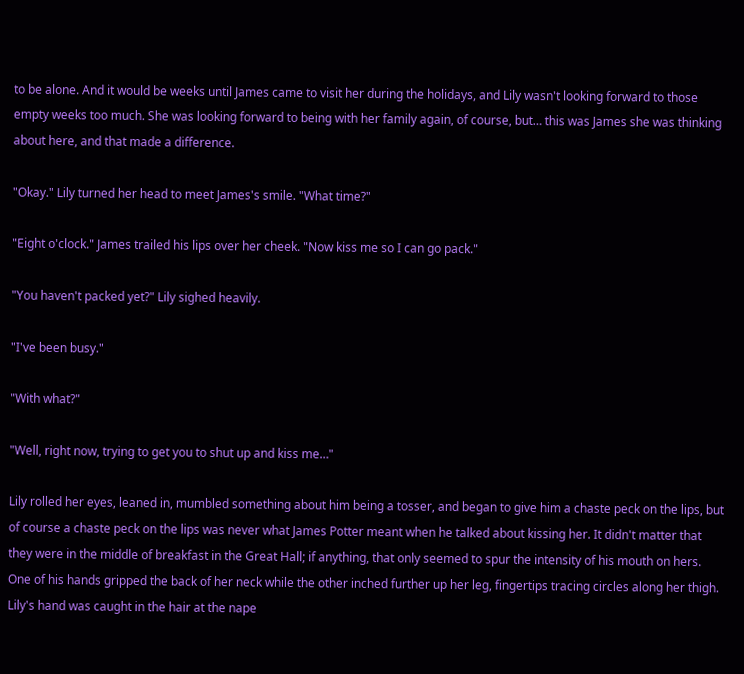to be alone. And it would be weeks until James came to visit her during the holidays, and Lily wasn't looking forward to those empty weeks too much. She was looking forward to being with her family again, of course, but… this was James she was thinking about here, and that made a difference.

"Okay." Lily turned her head to meet James's smile. "What time?"

"Eight o'clock." James trailed his lips over her cheek. "Now kiss me so I can go pack."

"You haven't packed yet?" Lily sighed heavily.

"I've been busy."

"With what?"

"Well, right now, trying to get you to shut up and kiss me…"

Lily rolled her eyes, leaned in, mumbled something about him being a tosser, and began to give him a chaste peck on the lips, but of course a chaste peck on the lips was never what James Potter meant when he talked about kissing her. It didn't matter that they were in the middle of breakfast in the Great Hall; if anything, that only seemed to spur the intensity of his mouth on hers. One of his hands gripped the back of her neck while the other inched further up her leg, fingertips tracing circles along her thigh. Lily's hand was caught in the hair at the nape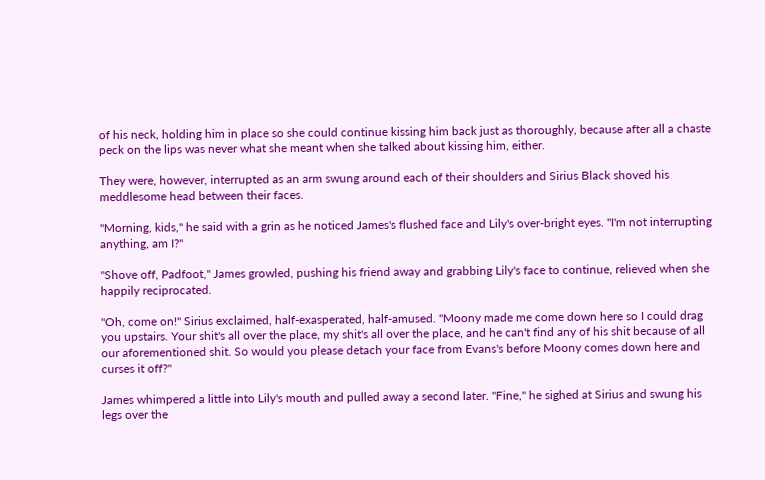of his neck, holding him in place so she could continue kissing him back just as thoroughly, because after all a chaste peck on the lips was never what she meant when she talked about kissing him, either.

They were, however, interrupted as an arm swung around each of their shoulders and Sirius Black shoved his meddlesome head between their faces.

"Morning, kids," he said with a grin as he noticed James's flushed face and Lily's over-bright eyes. "I'm not interrupting anything, am I?"

"Shove off, Padfoot," James growled, pushing his friend away and grabbing Lily's face to continue, relieved when she happily reciprocated.

"Oh, come on!" Sirius exclaimed, half-exasperated, half-amused. "Moony made me come down here so I could drag you upstairs. Your shit's all over the place, my shit's all over the place, and he can't find any of his shit because of all our aforementioned shit. So would you please detach your face from Evans's before Moony comes down here and curses it off?"

James whimpered a little into Lily's mouth and pulled away a second later. "Fine," he sighed at Sirius and swung his legs over the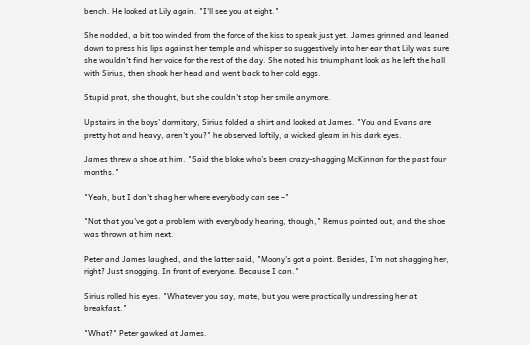bench. He looked at Lily again. "I'll see you at eight."

She nodded, a bit too winded from the force of the kiss to speak just yet. James grinned and leaned down to press his lips against her temple and whisper so suggestively into her ear that Lily was sure she wouldn't find her voice for the rest of the day. She noted his triumphant look as he left the hall with Sirius, then shook her head and went back to her cold eggs.

Stupid prat, she thought, but she couldn't stop her smile anymore.

Upstairs in the boys' dormitory, Sirius folded a shirt and looked at James. "You and Evans are pretty hot and heavy, aren't you?" he observed loftily, a wicked gleam in his dark eyes.

James threw a shoe at him. "Said the bloke who's been crazy-shagging McKinnon for the past four months."

"Yeah, but I don't shag her where everybody can see –"

"Not that you've got a problem with everybody hearing, though," Remus pointed out, and the shoe was thrown at him next.

Peter and James laughed, and the latter said, "Moony's got a point. Besides, I'm not shagging her, right? Just snogging. In front of everyone. Because I can."

Sirius rolled his eyes. "Whatever you say, mate, but you were practically undressing her at breakfast."

"What?" Peter gawked at James.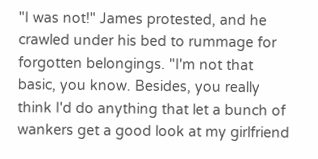"I was not!" James protested, and he crawled under his bed to rummage for forgotten belongings. "I'm not that basic, you know. Besides, you really think I'd do anything that let a bunch of wankers get a good look at my girlfriend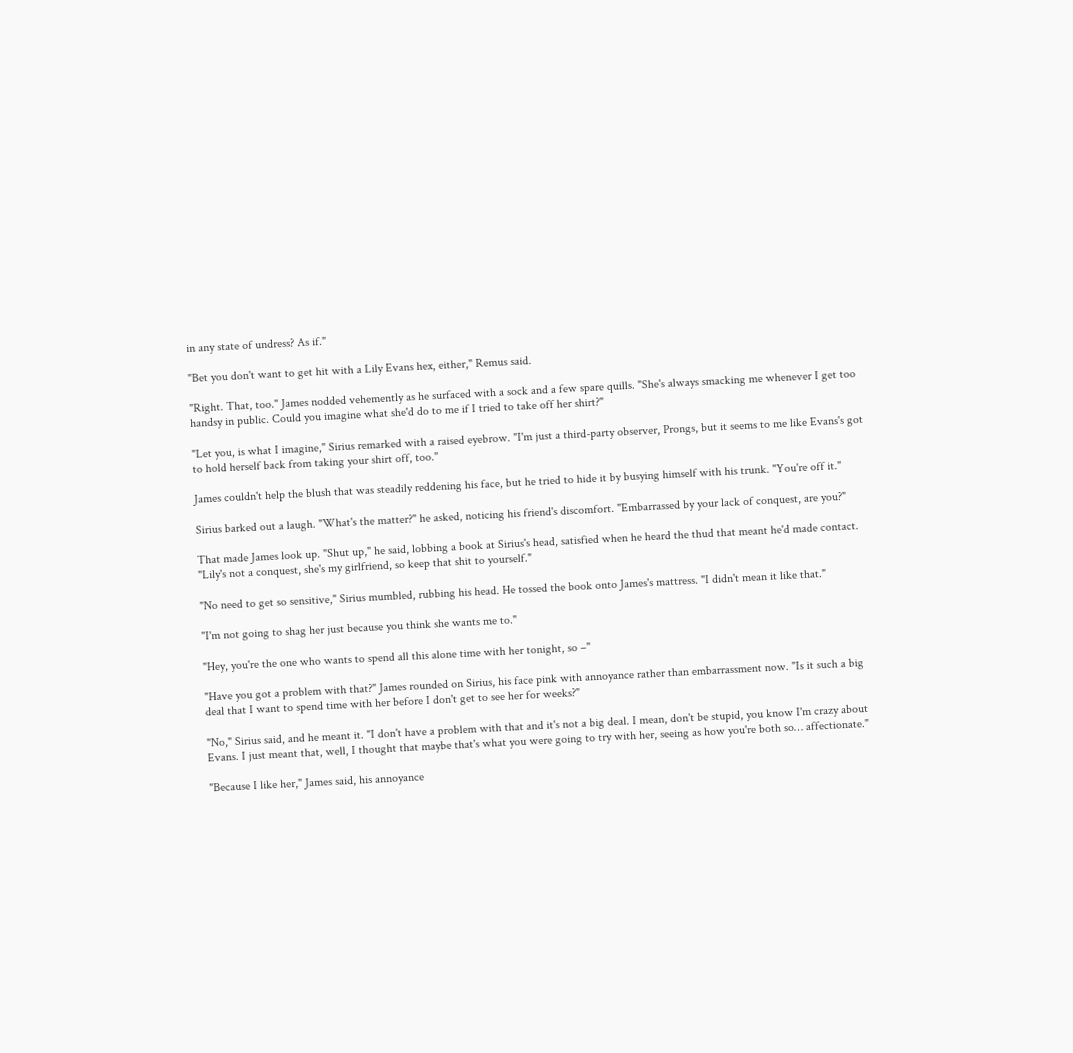in any state of undress? As if."

"Bet you don't want to get hit with a Lily Evans hex, either," Remus said.

"Right. That, too." James nodded vehemently as he surfaced with a sock and a few spare quills. "She's always smacking me whenever I get too handsy in public. Could you imagine what she'd do to me if I tried to take off her shirt?"

"Let you, is what I imagine," Sirius remarked with a raised eyebrow. "I'm just a third-party observer, Prongs, but it seems to me like Evans's got to hold herself back from taking your shirt off, too."

James couldn't help the blush that was steadily reddening his face, but he tried to hide it by busying himself with his trunk. "You're off it."

Sirius barked out a laugh. "What's the matter?" he asked, noticing his friend's discomfort. "Embarrassed by your lack of conquest, are you?"

That made James look up. "Shut up," he said, lobbing a book at Sirius's head, satisfied when he heard the thud that meant he'd made contact. "Lily's not a conquest, she's my girlfriend, so keep that shit to yourself."

"No need to get so sensitive," Sirius mumbled, rubbing his head. He tossed the book onto James's mattress. "I didn't mean it like that."

"I'm not going to shag her just because you think she wants me to."

"Hey, you're the one who wants to spend all this alone time with her tonight, so –"

"Have you got a problem with that?" James rounded on Sirius, his face pink with annoyance rather than embarrassment now. "Is it such a big deal that I want to spend time with her before I don't get to see her for weeks?"

"No," Sirius said, and he meant it. "I don't have a problem with that and it's not a big deal. I mean, don't be stupid, you know I'm crazy about Evans. I just meant that, well, I thought that maybe that's what you were going to try with her, seeing as how you're both so… affectionate."

"Because I like her," James said, his annoyance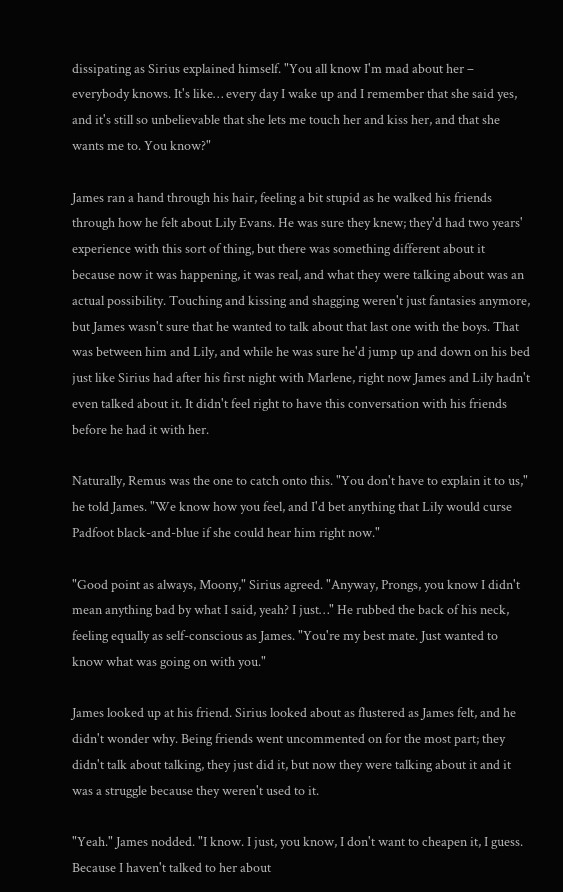dissipating as Sirius explained himself. "You all know I'm mad about her – everybody knows. It's like… every day I wake up and I remember that she said yes, and it's still so unbelievable that she lets me touch her and kiss her, and that she wants me to. You know?"

James ran a hand through his hair, feeling a bit stupid as he walked his friends through how he felt about Lily Evans. He was sure they knew; they'd had two years' experience with this sort of thing, but there was something different about it because now it was happening, it was real, and what they were talking about was an actual possibility. Touching and kissing and shagging weren't just fantasies anymore, but James wasn't sure that he wanted to talk about that last one with the boys. That was between him and Lily, and while he was sure he'd jump up and down on his bed just like Sirius had after his first night with Marlene, right now James and Lily hadn't even talked about it. It didn't feel right to have this conversation with his friends before he had it with her.

Naturally, Remus was the one to catch onto this. "You don't have to explain it to us," he told James. "We know how you feel, and I'd bet anything that Lily would curse Padfoot black-and-blue if she could hear him right now."

"Good point as always, Moony," Sirius agreed. "Anyway, Prongs, you know I didn't mean anything bad by what I said, yeah? I just…" He rubbed the back of his neck, feeling equally as self-conscious as James. "You're my best mate. Just wanted to know what was going on with you."

James looked up at his friend. Sirius looked about as flustered as James felt, and he didn't wonder why. Being friends went uncommented on for the most part; they didn't talk about talking, they just did it, but now they were talking about it and it was a struggle because they weren't used to it.

"Yeah." James nodded. "I know. I just, you know, I don't want to cheapen it, I guess. Because I haven't talked to her about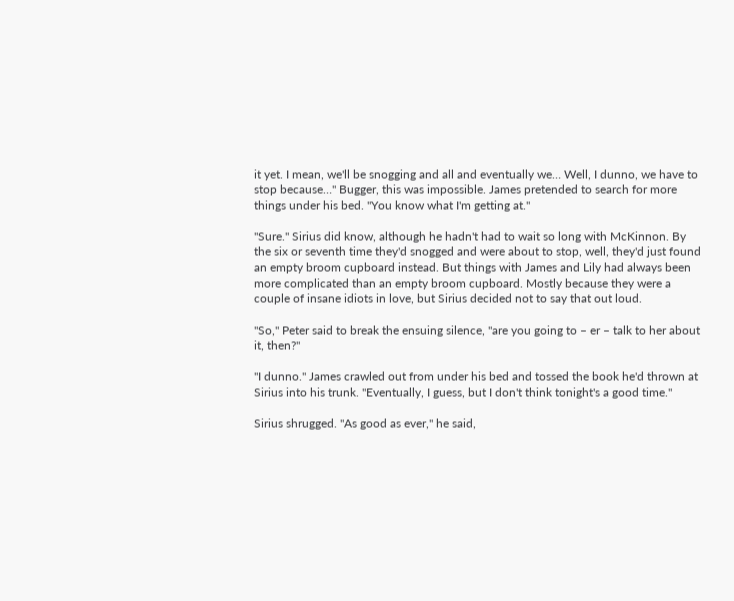it yet. I mean, we'll be snogging and all and eventually we… Well, I dunno, we have to stop because…" Bugger, this was impossible. James pretended to search for more things under his bed. "You know what I'm getting at."

"Sure." Sirius did know, although he hadn't had to wait so long with McKinnon. By the six or seventh time they'd snogged and were about to stop, well, they'd just found an empty broom cupboard instead. But things with James and Lily had always been more complicated than an empty broom cupboard. Mostly because they were a couple of insane idiots in love, but Sirius decided not to say that out loud.

"So," Peter said to break the ensuing silence, "are you going to – er – talk to her about it, then?"

"I dunno." James crawled out from under his bed and tossed the book he'd thrown at Sirius into his trunk. "Eventually, I guess, but I don't think tonight's a good time."

Sirius shrugged. "As good as ever," he said,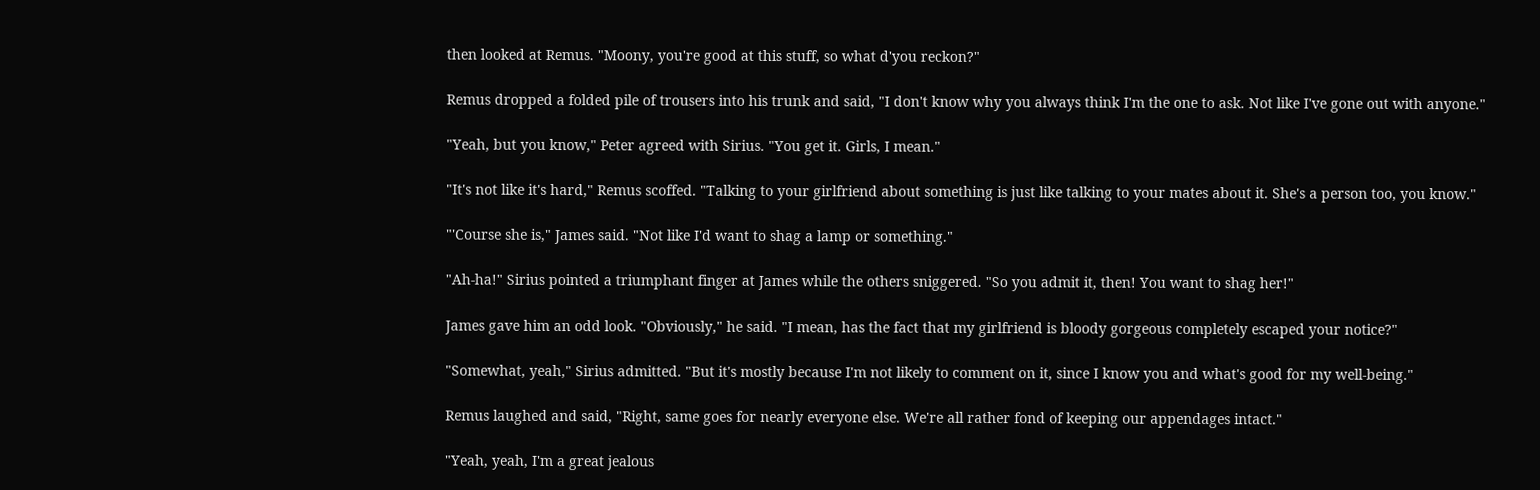then looked at Remus. "Moony, you're good at this stuff, so what d'you reckon?"

Remus dropped a folded pile of trousers into his trunk and said, "I don't know why you always think I'm the one to ask. Not like I've gone out with anyone."

"Yeah, but you know," Peter agreed with Sirius. "You get it. Girls, I mean."

"It's not like it's hard," Remus scoffed. "Talking to your girlfriend about something is just like talking to your mates about it. She's a person too, you know."

"'Course she is," James said. "Not like I'd want to shag a lamp or something."

"Ah-ha!" Sirius pointed a triumphant finger at James while the others sniggered. "So you admit it, then! You want to shag her!"

James gave him an odd look. "Obviously," he said. "I mean, has the fact that my girlfriend is bloody gorgeous completely escaped your notice?"

"Somewhat, yeah," Sirius admitted. "But it's mostly because I'm not likely to comment on it, since I know you and what's good for my well-being."

Remus laughed and said, "Right, same goes for nearly everyone else. We're all rather fond of keeping our appendages intact."

"Yeah, yeah, I'm a great jealous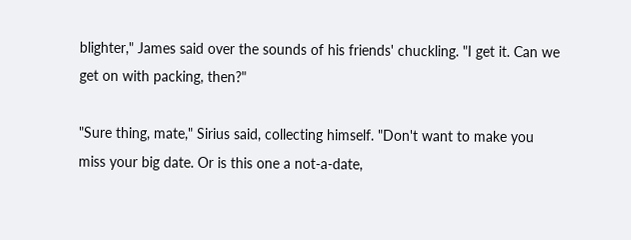blighter," James said over the sounds of his friends' chuckling. "I get it. Can we get on with packing, then?"

"Sure thing, mate," Sirius said, collecting himself. "Don't want to make you miss your big date. Or is this one a not-a-date,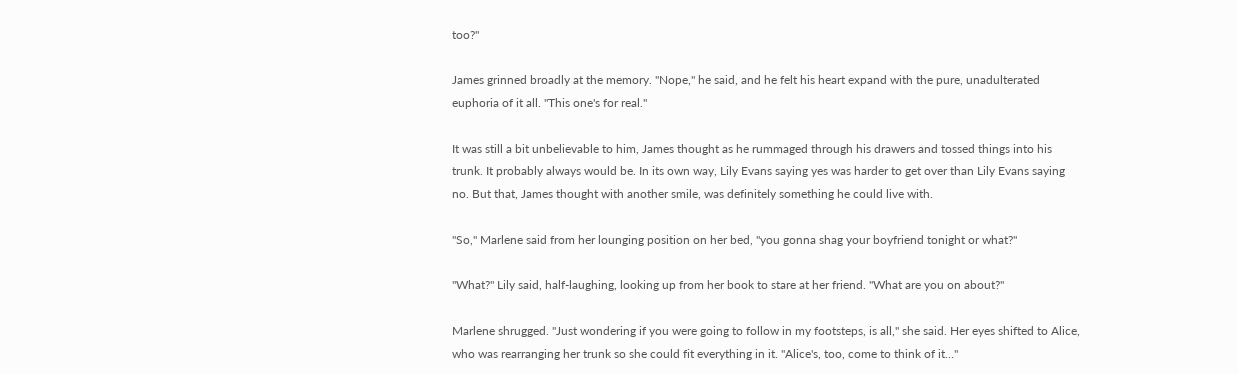too?"

James grinned broadly at the memory. "Nope," he said, and he felt his heart expand with the pure, unadulterated euphoria of it all. "This one's for real."

It was still a bit unbelievable to him, James thought as he rummaged through his drawers and tossed things into his trunk. It probably always would be. In its own way, Lily Evans saying yes was harder to get over than Lily Evans saying no. But that, James thought with another smile, was definitely something he could live with.

"So," Marlene said from her lounging position on her bed, "you gonna shag your boyfriend tonight or what?"

"What?" Lily said, half-laughing, looking up from her book to stare at her friend. "What are you on about?"

Marlene shrugged. "Just wondering if you were going to follow in my footsteps, is all," she said. Her eyes shifted to Alice, who was rearranging her trunk so she could fit everything in it. "Alice's, too, come to think of it…"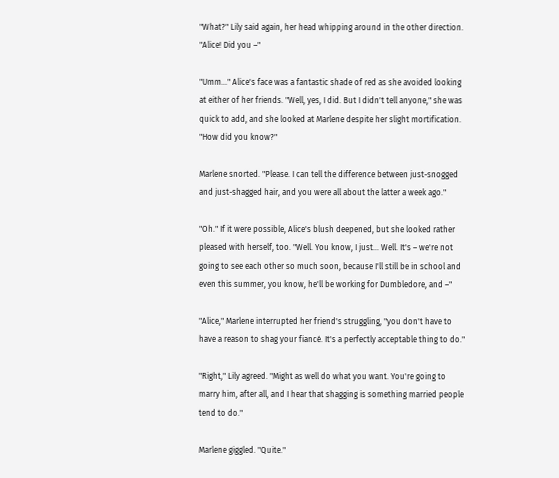"What?" Lily said again, her head whipping around in the other direction. "Alice! Did you –"

"Umm…" Alice's face was a fantastic shade of red as she avoided looking at either of her friends. "Well, yes, I did. But I didn't tell anyone," she was quick to add, and she looked at Marlene despite her slight mortification. "How did you know?"

Marlene snorted. "Please. I can tell the difference between just-snogged and just-shagged hair, and you were all about the latter a week ago."

"Oh." If it were possible, Alice's blush deepened, but she looked rather pleased with herself, too. "Well. You know, I just… Well. It's – we're not going to see each other so much soon, because I'll still be in school and even this summer, you know, he'll be working for Dumbledore, and –"

"Alice," Marlene interrupted her friend's struggling, "you don't have to have a reason to shag your fiancé. It's a perfectly acceptable thing to do."

"Right," Lily agreed. "Might as well do what you want. You're going to marry him, after all, and I hear that shagging is something married people tend to do."

Marlene giggled. "Quite."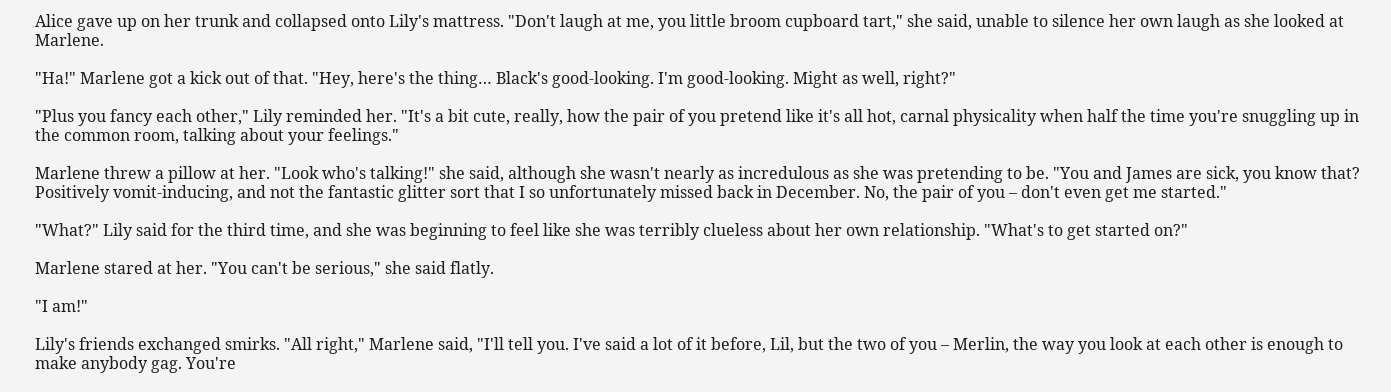Alice gave up on her trunk and collapsed onto Lily's mattress. "Don't laugh at me, you little broom cupboard tart," she said, unable to silence her own laugh as she looked at Marlene.

"Ha!" Marlene got a kick out of that. "Hey, here's the thing… Black's good-looking. I'm good-looking. Might as well, right?"

"Plus you fancy each other," Lily reminded her. "It's a bit cute, really, how the pair of you pretend like it's all hot, carnal physicality when half the time you're snuggling up in the common room, talking about your feelings."

Marlene threw a pillow at her. "Look who's talking!" she said, although she wasn't nearly as incredulous as she was pretending to be. "You and James are sick, you know that? Positively vomit-inducing, and not the fantastic glitter sort that I so unfortunately missed back in December. No, the pair of you – don't even get me started."

"What?" Lily said for the third time, and she was beginning to feel like she was terribly clueless about her own relationship. "What's to get started on?"

Marlene stared at her. "You can't be serious," she said flatly.

"I am!"

Lily's friends exchanged smirks. "All right," Marlene said, "I'll tell you. I've said a lot of it before, Lil, but the two of you – Merlin, the way you look at each other is enough to make anybody gag. You're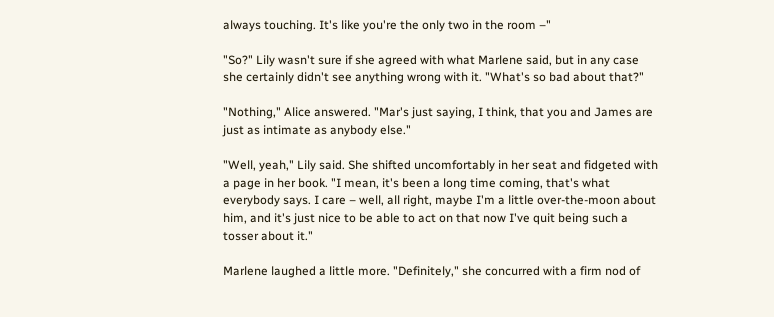always touching. It's like you're the only two in the room –"

"So?" Lily wasn't sure if she agreed with what Marlene said, but in any case she certainly didn't see anything wrong with it. "What's so bad about that?"

"Nothing," Alice answered. "Mar's just saying, I think, that you and James are just as intimate as anybody else."

"Well, yeah," Lily said. She shifted uncomfortably in her seat and fidgeted with a page in her book. "I mean, it's been a long time coming, that's what everybody says. I care – well, all right, maybe I'm a little over-the-moon about him, and it's just nice to be able to act on that now I've quit being such a tosser about it."

Marlene laughed a little more. "Definitely," she concurred with a firm nod of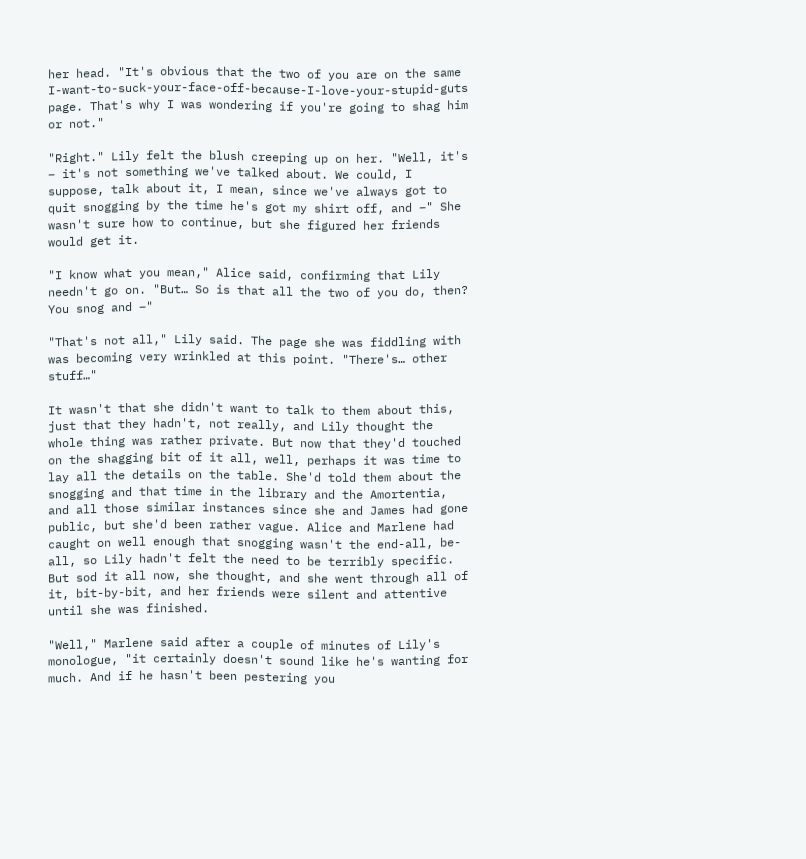her head. "It's obvious that the two of you are on the same I-want-to-suck-your-face-off-because-I-love-your-stupid-guts page. That's why I was wondering if you're going to shag him or not."

"Right." Lily felt the blush creeping up on her. "Well, it's – it's not something we've talked about. We could, I suppose, talk about it, I mean, since we've always got to quit snogging by the time he's got my shirt off, and –" She wasn't sure how to continue, but she figured her friends would get it.

"I know what you mean," Alice said, confirming that Lily needn't go on. "But… So is that all the two of you do, then? You snog and –"

"That's not all," Lily said. The page she was fiddling with was becoming very wrinkled at this point. "There's… other stuff…"

It wasn't that she didn't want to talk to them about this, just that they hadn't, not really, and Lily thought the whole thing was rather private. But now that they'd touched on the shagging bit of it all, well, perhaps it was time to lay all the details on the table. She'd told them about the snogging and that time in the library and the Amortentia, and all those similar instances since she and James had gone public, but she'd been rather vague. Alice and Marlene had caught on well enough that snogging wasn't the end-all, be-all, so Lily hadn't felt the need to be terribly specific. But sod it all now, she thought, and she went through all of it, bit-by-bit, and her friends were silent and attentive until she was finished.

"Well," Marlene said after a couple of minutes of Lily's monologue, "it certainly doesn't sound like he's wanting for much. And if he hasn't been pestering you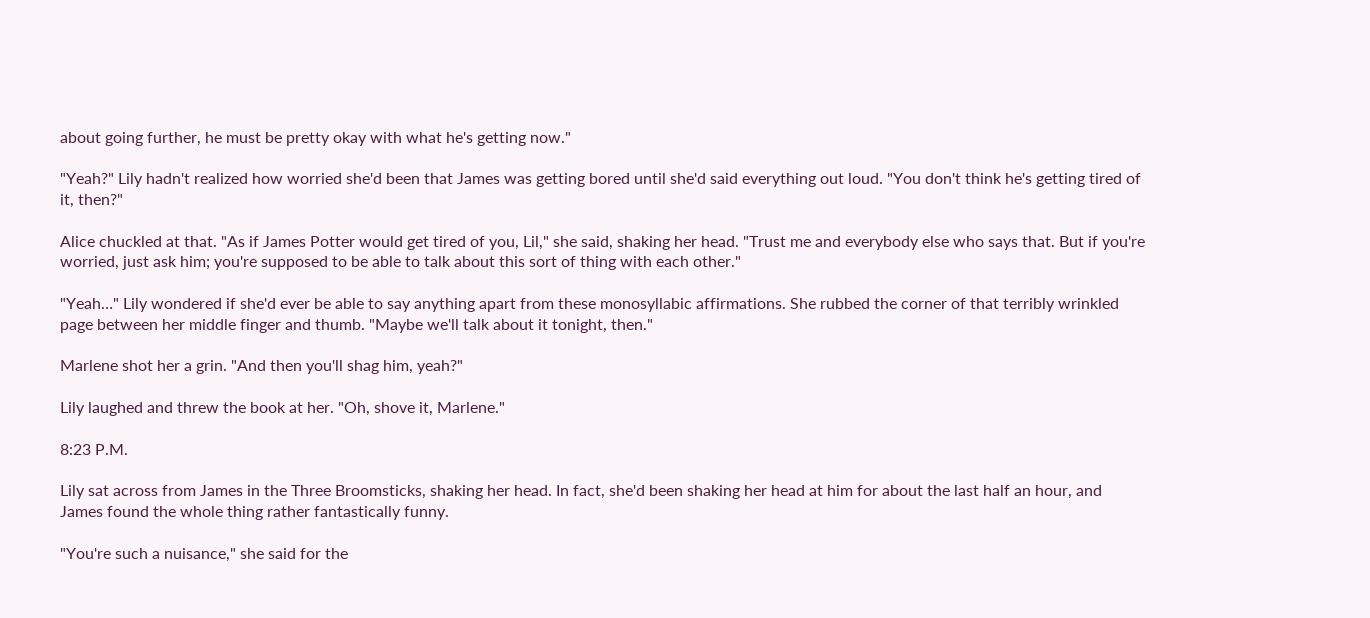about going further, he must be pretty okay with what he's getting now."

"Yeah?" Lily hadn't realized how worried she'd been that James was getting bored until she'd said everything out loud. "You don't think he's getting tired of it, then?"

Alice chuckled at that. "As if James Potter would get tired of you, Lil," she said, shaking her head. "Trust me and everybody else who says that. But if you're worried, just ask him; you're supposed to be able to talk about this sort of thing with each other."

"Yeah…" Lily wondered if she'd ever be able to say anything apart from these monosyllabic affirmations. She rubbed the corner of that terribly wrinkled page between her middle finger and thumb. "Maybe we'll talk about it tonight, then."

Marlene shot her a grin. "And then you'll shag him, yeah?"

Lily laughed and threw the book at her. "Oh, shove it, Marlene."

8:23 P.M.

Lily sat across from James in the Three Broomsticks, shaking her head. In fact, she'd been shaking her head at him for about the last half an hour, and James found the whole thing rather fantastically funny.

"You're such a nuisance," she said for the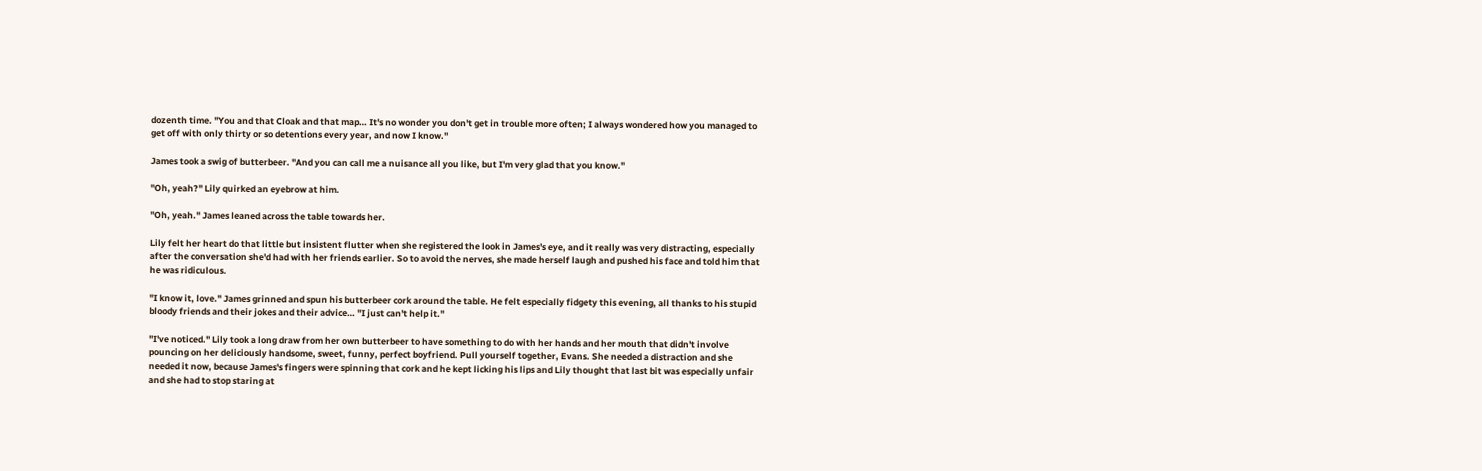dozenth time. "You and that Cloak and that map… It's no wonder you don't get in trouble more often; I always wondered how you managed to get off with only thirty or so detentions every year, and now I know."

James took a swig of butterbeer. "And you can call me a nuisance all you like, but I'm very glad that you know."

"Oh, yeah?" Lily quirked an eyebrow at him.

"Oh, yeah." James leaned across the table towards her.

Lily felt her heart do that little but insistent flutter when she registered the look in James's eye, and it really was very distracting, especially after the conversation she'd had with her friends earlier. So to avoid the nerves, she made herself laugh and pushed his face and told him that he was ridiculous.

"I know it, love." James grinned and spun his butterbeer cork around the table. He felt especially fidgety this evening, all thanks to his stupid bloody friends and their jokes and their advice… "I just can't help it."

"I've noticed." Lily took a long draw from her own butterbeer to have something to do with her hands and her mouth that didn't involve pouncing on her deliciously handsome, sweet, funny, perfect boyfriend. Pull yourself together, Evans. She needed a distraction and she needed it now, because James's fingers were spinning that cork and he kept licking his lips and Lily thought that last bit was especially unfair and she had to stop staring at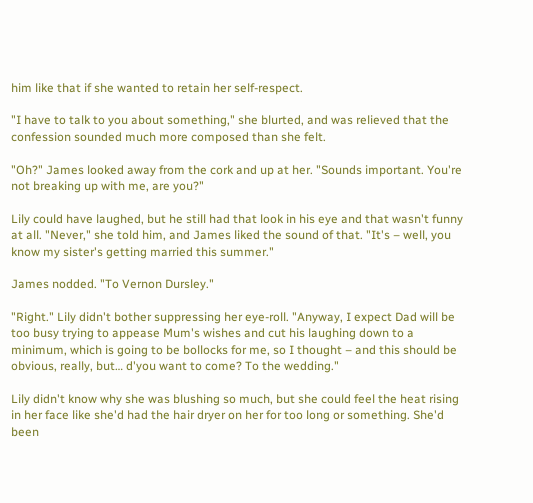him like that if she wanted to retain her self-respect.

"I have to talk to you about something," she blurted, and was relieved that the confession sounded much more composed than she felt.

"Oh?" James looked away from the cork and up at her. "Sounds important. You're not breaking up with me, are you?"

Lily could have laughed, but he still had that look in his eye and that wasn't funny at all. "Never," she told him, and James liked the sound of that. "It's – well, you know my sister's getting married this summer."

James nodded. "To Vernon Dursley."

"Right." Lily didn't bother suppressing her eye-roll. "Anyway, I expect Dad will be too busy trying to appease Mum's wishes and cut his laughing down to a minimum, which is going to be bollocks for me, so I thought – and this should be obvious, really, but… d'you want to come? To the wedding."

Lily didn't know why she was blushing so much, but she could feel the heat rising in her face like she'd had the hair dryer on her for too long or something. She'd been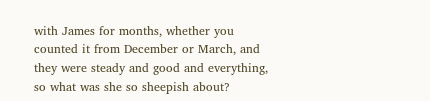with James for months, whether you counted it from December or March, and they were steady and good and everything, so what was she so sheepish about?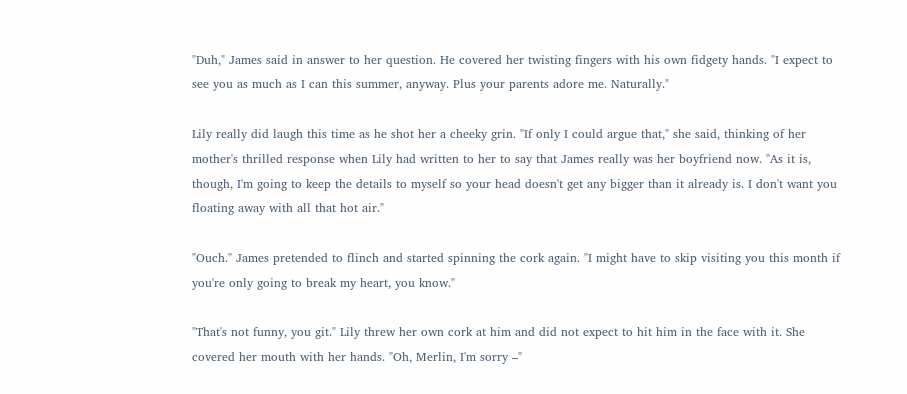"Duh," James said in answer to her question. He covered her twisting fingers with his own fidgety hands. "I expect to see you as much as I can this summer, anyway. Plus your parents adore me. Naturally."

Lily really did laugh this time as he shot her a cheeky grin. "If only I could argue that," she said, thinking of her mother's thrilled response when Lily had written to her to say that James really was her boyfriend now. "As it is, though, I'm going to keep the details to myself so your head doesn't get any bigger than it already is. I don't want you floating away with all that hot air."

"Ouch." James pretended to flinch and started spinning the cork again. "I might have to skip visiting you this month if you're only going to break my heart, you know."

"That's not funny, you git." Lily threw her own cork at him and did not expect to hit him in the face with it. She covered her mouth with her hands. "Oh, Merlin, I'm sorry –"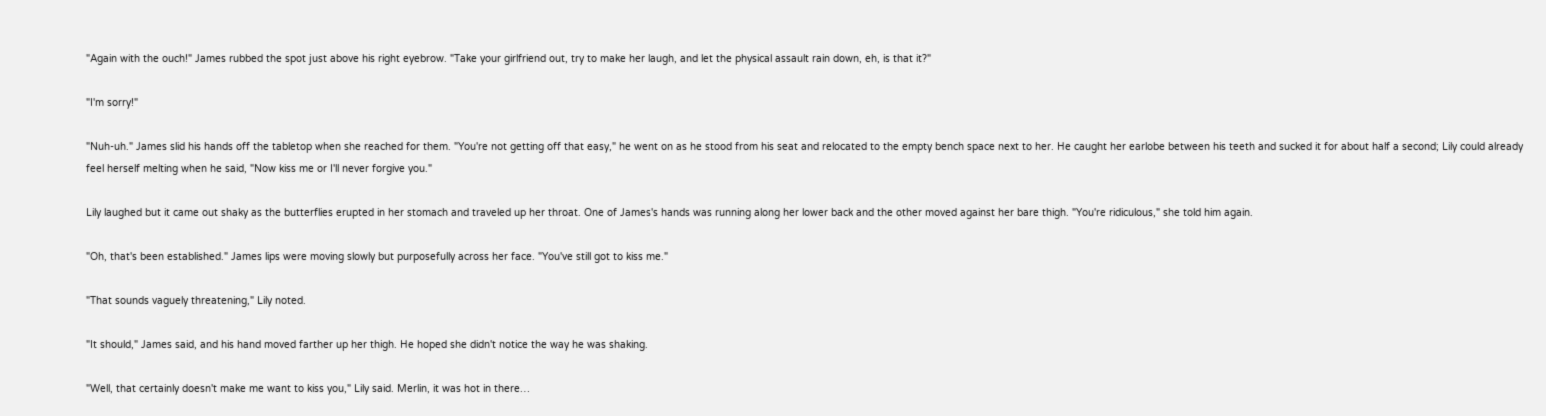"Again with the ouch!" James rubbed the spot just above his right eyebrow. "Take your girlfriend out, try to make her laugh, and let the physical assault rain down, eh, is that it?"

"I'm sorry!"

"Nuh-uh." James slid his hands off the tabletop when she reached for them. "You're not getting off that easy," he went on as he stood from his seat and relocated to the empty bench space next to her. He caught her earlobe between his teeth and sucked it for about half a second; Lily could already feel herself melting when he said, "Now kiss me or I'll never forgive you."

Lily laughed but it came out shaky as the butterflies erupted in her stomach and traveled up her throat. One of James's hands was running along her lower back and the other moved against her bare thigh. "You're ridiculous," she told him again.

"Oh, that's been established." James lips were moving slowly but purposefully across her face. "You've still got to kiss me."

"That sounds vaguely threatening," Lily noted.

"It should," James said, and his hand moved farther up her thigh. He hoped she didn't notice the way he was shaking.

"Well, that certainly doesn't make me want to kiss you," Lily said. Merlin, it was hot in there…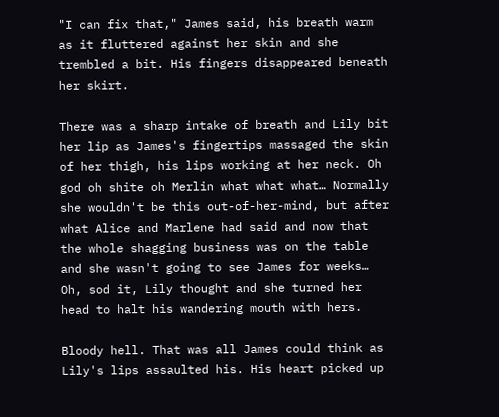"I can fix that," James said, his breath warm as it fluttered against her skin and she trembled a bit. His fingers disappeared beneath her skirt.

There was a sharp intake of breath and Lily bit her lip as James's fingertips massaged the skin of her thigh, his lips working at her neck. Oh god oh shite oh Merlin what what what… Normally she wouldn't be this out-of-her-mind, but after what Alice and Marlene had said and now that the whole shagging business was on the table and she wasn't going to see James for weeks… Oh, sod it, Lily thought and she turned her head to halt his wandering mouth with hers.

Bloody hell. That was all James could think as Lily's lips assaulted his. His heart picked up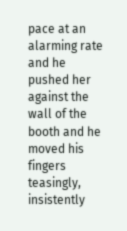pace at an alarming rate and he pushed her against the wall of the booth and he moved his fingers teasingly, insistently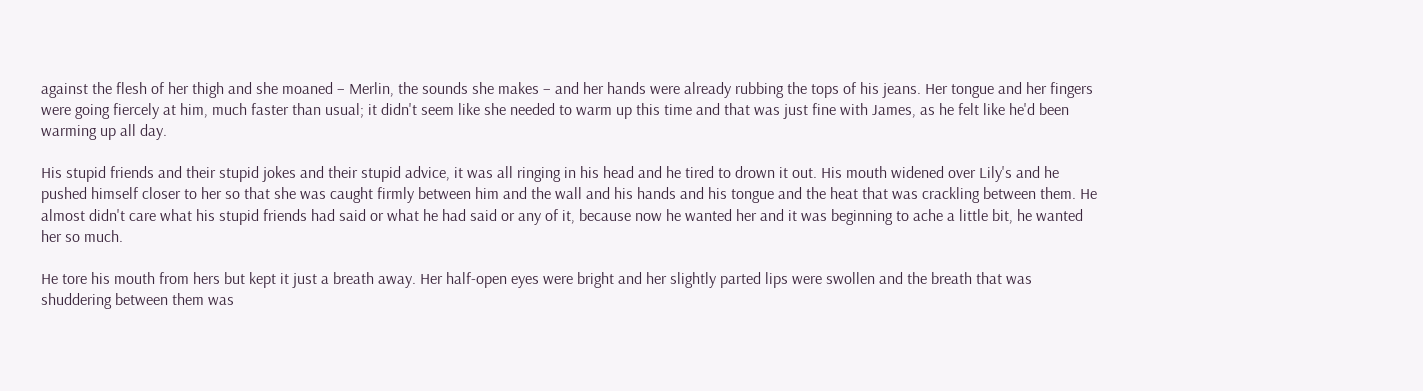against the flesh of her thigh and she moaned – Merlin, the sounds she makes – and her hands were already rubbing the tops of his jeans. Her tongue and her fingers were going fiercely at him, much faster than usual; it didn't seem like she needed to warm up this time and that was just fine with James, as he felt like he'd been warming up all day.

His stupid friends and their stupid jokes and their stupid advice, it was all ringing in his head and he tired to drown it out. His mouth widened over Lily's and he pushed himself closer to her so that she was caught firmly between him and the wall and his hands and his tongue and the heat that was crackling between them. He almost didn't care what his stupid friends had said or what he had said or any of it, because now he wanted her and it was beginning to ache a little bit, he wanted her so much.

He tore his mouth from hers but kept it just a breath away. Her half-open eyes were bright and her slightly parted lips were swollen and the breath that was shuddering between them was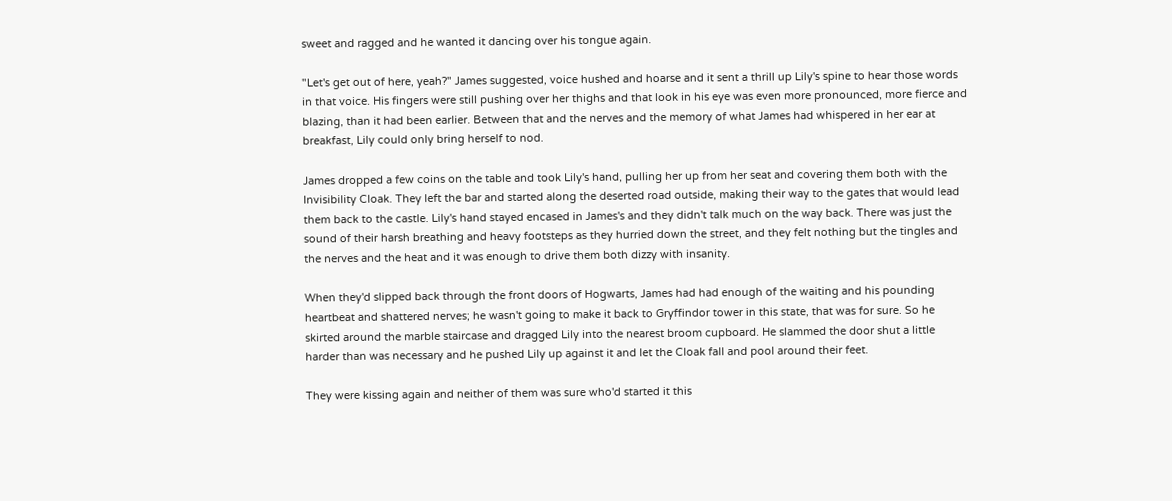sweet and ragged and he wanted it dancing over his tongue again.

"Let's get out of here, yeah?" James suggested, voice hushed and hoarse and it sent a thrill up Lily's spine to hear those words in that voice. His fingers were still pushing over her thighs and that look in his eye was even more pronounced, more fierce and blazing, than it had been earlier. Between that and the nerves and the memory of what James had whispered in her ear at breakfast, Lily could only bring herself to nod.

James dropped a few coins on the table and took Lily's hand, pulling her up from her seat and covering them both with the Invisibility Cloak. They left the bar and started along the deserted road outside, making their way to the gates that would lead them back to the castle. Lily's hand stayed encased in James's and they didn't talk much on the way back. There was just the sound of their harsh breathing and heavy footsteps as they hurried down the street, and they felt nothing but the tingles and the nerves and the heat and it was enough to drive them both dizzy with insanity.

When they'd slipped back through the front doors of Hogwarts, James had had enough of the waiting and his pounding heartbeat and shattered nerves; he wasn't going to make it back to Gryffindor tower in this state, that was for sure. So he skirted around the marble staircase and dragged Lily into the nearest broom cupboard. He slammed the door shut a little harder than was necessary and he pushed Lily up against it and let the Cloak fall and pool around their feet.

They were kissing again and neither of them was sure who'd started it this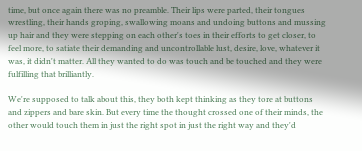time, but once again there was no preamble. Their lips were parted, their tongues wrestling, their hands groping, swallowing moans and undoing buttons and mussing up hair and they were stepping on each other's toes in their efforts to get closer, to feel more, to satiate their demanding and uncontrollable lust, desire, love, whatever it was, it didn't matter. All they wanted to do was touch and be touched and they were fulfilling that brilliantly.

We're supposed to talk about this, they both kept thinking as they tore at buttons and zippers and bare skin. But every time the thought crossed one of their minds, the other would touch them in just the right spot in just the right way and they'd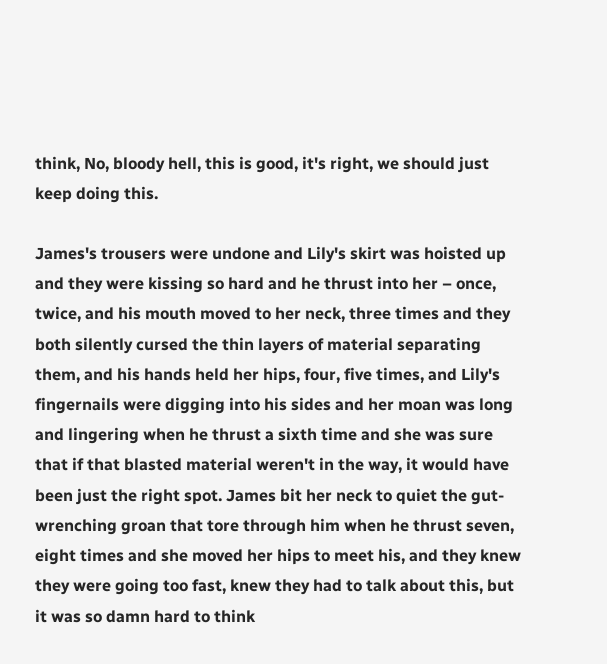think, No, bloody hell, this is good, it's right, we should just keep doing this.

James's trousers were undone and Lily's skirt was hoisted up and they were kissing so hard and he thrust into her – once, twice, and his mouth moved to her neck, three times and they both silently cursed the thin layers of material separating them, and his hands held her hips, four, five times, and Lily's fingernails were digging into his sides and her moan was long and lingering when he thrust a sixth time and she was sure that if that blasted material weren't in the way, it would have been just the right spot. James bit her neck to quiet the gut-wrenching groan that tore through him when he thrust seven, eight times and she moved her hips to meet his, and they knew they were going too fast, knew they had to talk about this, but it was so damn hard to think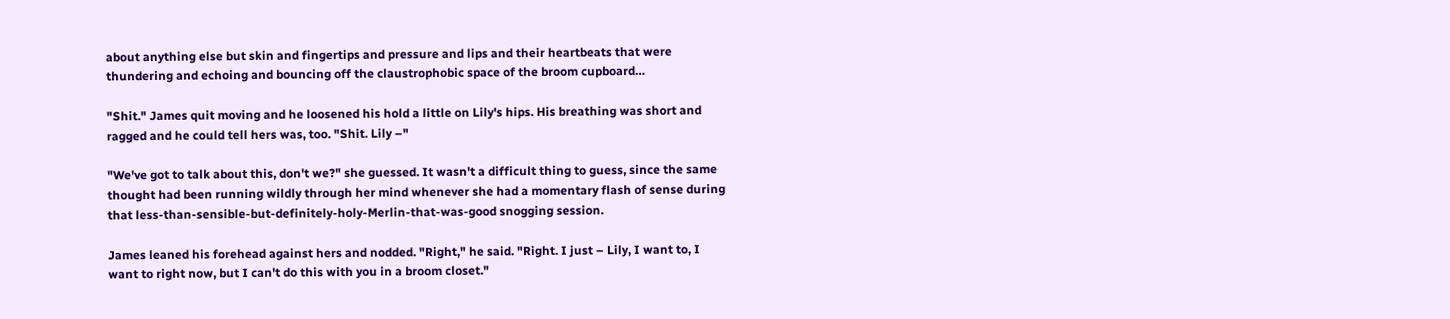about anything else but skin and fingertips and pressure and lips and their heartbeats that were thundering and echoing and bouncing off the claustrophobic space of the broom cupboard…

"Shit." James quit moving and he loosened his hold a little on Lily's hips. His breathing was short and ragged and he could tell hers was, too. "Shit. Lily –"

"We've got to talk about this, don't we?" she guessed. It wasn't a difficult thing to guess, since the same thought had been running wildly through her mind whenever she had a momentary flash of sense during that less-than-sensible-but-definitely-holy-Merlin-that-was-good snogging session.

James leaned his forehead against hers and nodded. "Right," he said. "Right. I just – Lily, I want to, I want to right now, but I can't do this with you in a broom closet."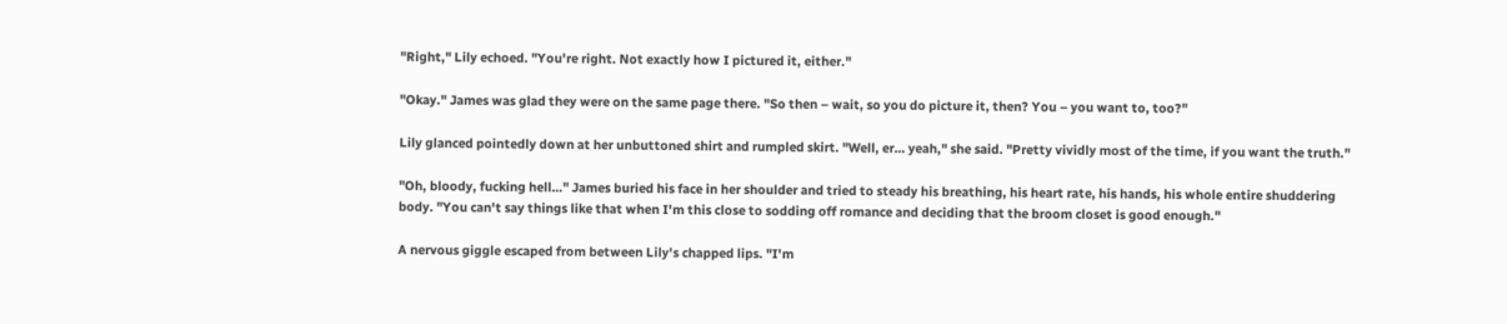"Right," Lily echoed. "You're right. Not exactly how I pictured it, either."

"Okay." James was glad they were on the same page there. "So then – wait, so you do picture it, then? You – you want to, too?"

Lily glanced pointedly down at her unbuttoned shirt and rumpled skirt. "Well, er… yeah," she said. "Pretty vividly most of the time, if you want the truth."

"Oh, bloody, fucking hell…" James buried his face in her shoulder and tried to steady his breathing, his heart rate, his hands, his whole entire shuddering body. "You can't say things like that when I'm this close to sodding off romance and deciding that the broom closet is good enough."

A nervous giggle escaped from between Lily's chapped lips. "I'm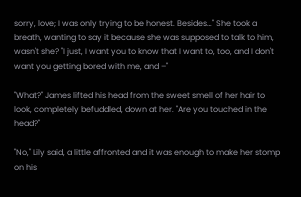sorry, love; I was only trying to be honest. Besides…" She took a breath, wanting to say it because she was supposed to talk to him, wasn't she? "I just, I want you to know that I want to, too, and I don't want you getting bored with me, and –"

"What?" James lifted his head from the sweet smell of her hair to look, completely befuddled, down at her. "Are you touched in the head?"

"No," Lily said, a little affronted and it was enough to make her stomp on his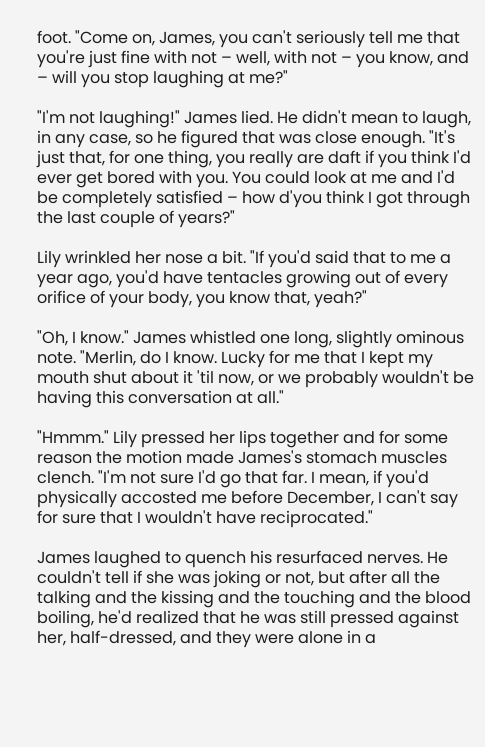foot. "Come on, James, you can't seriously tell me that you're just fine with not – well, with not – you know, and – will you stop laughing at me?"

"I'm not laughing!" James lied. He didn't mean to laugh, in any case, so he figured that was close enough. "It's just that, for one thing, you really are daft if you think I'd ever get bored with you. You could look at me and I'd be completely satisfied – how d'you think I got through the last couple of years?"

Lily wrinkled her nose a bit. "If you'd said that to me a year ago, you'd have tentacles growing out of every orifice of your body, you know that, yeah?"

"Oh, I know." James whistled one long, slightly ominous note. "Merlin, do I know. Lucky for me that I kept my mouth shut about it 'til now, or we probably wouldn't be having this conversation at all."

"Hmmm." Lily pressed her lips together and for some reason the motion made James's stomach muscles clench. "I'm not sure I'd go that far. I mean, if you'd physically accosted me before December, I can't say for sure that I wouldn't have reciprocated."

James laughed to quench his resurfaced nerves. He couldn't tell if she was joking or not, but after all the talking and the kissing and the touching and the blood boiling, he'd realized that he was still pressed against her, half-dressed, and they were alone in a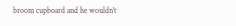broom cupboard and he wouldn't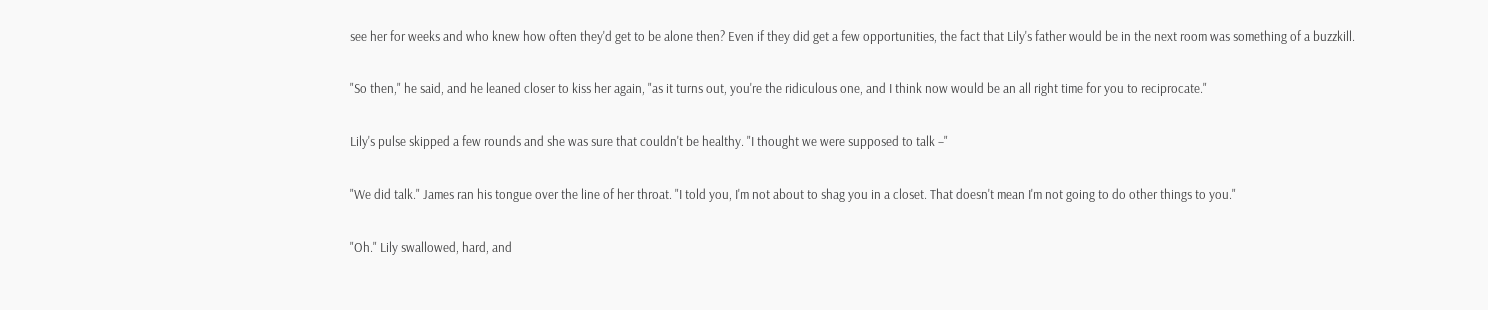see her for weeks and who knew how often they'd get to be alone then? Even if they did get a few opportunities, the fact that Lily's father would be in the next room was something of a buzzkill.

"So then," he said, and he leaned closer to kiss her again, "as it turns out, you're the ridiculous one, and I think now would be an all right time for you to reciprocate."

Lily's pulse skipped a few rounds and she was sure that couldn't be healthy. "I thought we were supposed to talk –"

"We did talk." James ran his tongue over the line of her throat. "I told you, I'm not about to shag you in a closet. That doesn't mean I'm not going to do other things to you."

"Oh." Lily swallowed, hard, and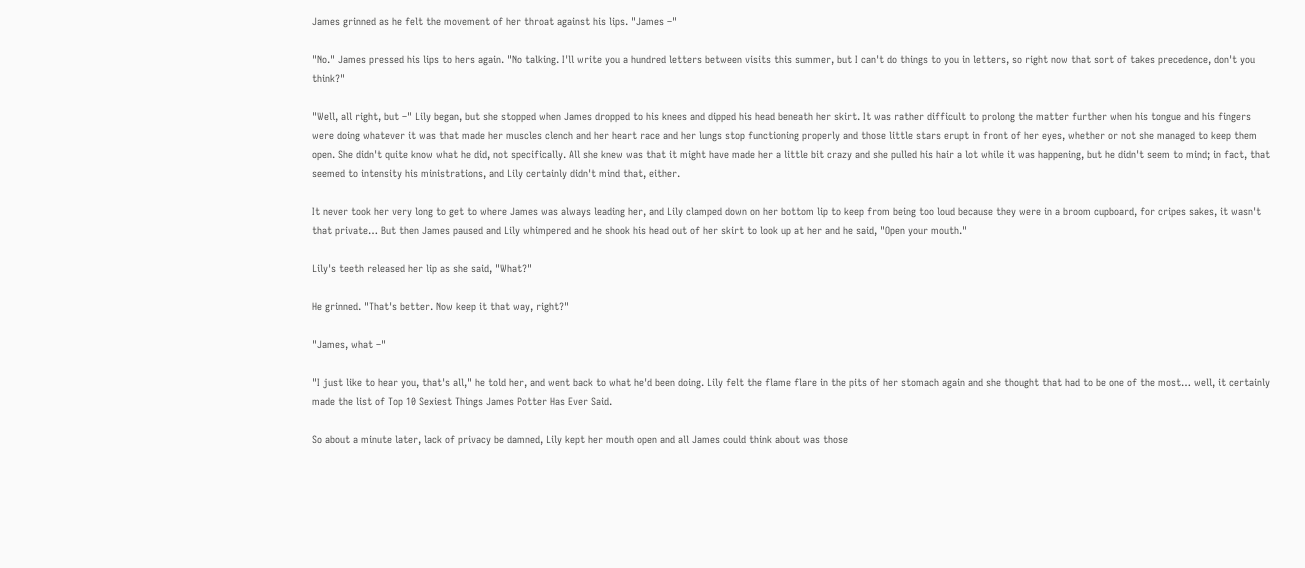James grinned as he felt the movement of her throat against his lips. "James –"

"No." James pressed his lips to hers again. "No talking. I'll write you a hundred letters between visits this summer, but I can't do things to you in letters, so right now that sort of takes precedence, don't you think?"

"Well, all right, but –" Lily began, but she stopped when James dropped to his knees and dipped his head beneath her skirt. It was rather difficult to prolong the matter further when his tongue and his fingers were doing whatever it was that made her muscles clench and her heart race and her lungs stop functioning properly and those little stars erupt in front of her eyes, whether or not she managed to keep them open. She didn't quite know what he did, not specifically. All she knew was that it might have made her a little bit crazy and she pulled his hair a lot while it was happening, but he didn't seem to mind; in fact, that seemed to intensity his ministrations, and Lily certainly didn't mind that, either.

It never took her very long to get to where James was always leading her, and Lily clamped down on her bottom lip to keep from being too loud because they were in a broom cupboard, for cripes sakes, it wasn't that private… But then James paused and Lily whimpered and he shook his head out of her skirt to look up at her and he said, "Open your mouth."

Lily's teeth released her lip as she said, "What?"

He grinned. "That's better. Now keep it that way, right?"

"James, what –"

"I just like to hear you, that's all," he told her, and went back to what he'd been doing. Lily felt the flame flare in the pits of her stomach again and she thought that had to be one of the most… well, it certainly made the list of Top 10 Sexiest Things James Potter Has Ever Said.

So about a minute later, lack of privacy be damned, Lily kept her mouth open and all James could think about was those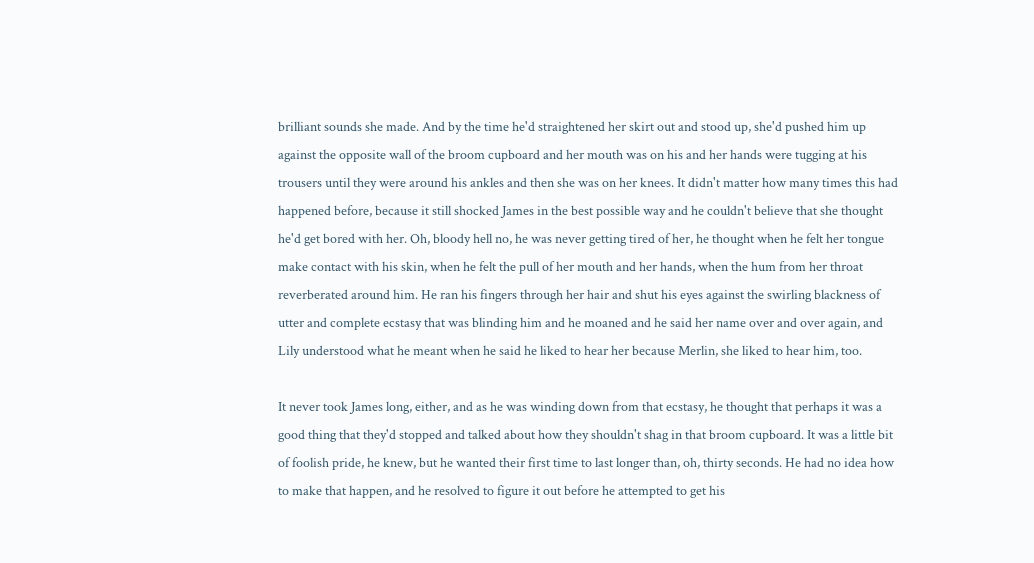brilliant sounds she made. And by the time he'd straightened her skirt out and stood up, she'd pushed him up against the opposite wall of the broom cupboard and her mouth was on his and her hands were tugging at his trousers until they were around his ankles and then she was on her knees. It didn't matter how many times this had happened before, because it still shocked James in the best possible way and he couldn't believe that she thought he'd get bored with her. Oh, bloody hell no, he was never getting tired of her, he thought when he felt her tongue make contact with his skin, when he felt the pull of her mouth and her hands, when the hum from her throat reverberated around him. He ran his fingers through her hair and shut his eyes against the swirling blackness of utter and complete ecstasy that was blinding him and he moaned and he said her name over and over again, and Lily understood what he meant when he said he liked to hear her because Merlin, she liked to hear him, too.

It never took James long, either, and as he was winding down from that ecstasy, he thought that perhaps it was a good thing that they'd stopped and talked about how they shouldn't shag in that broom cupboard. It was a little bit of foolish pride, he knew, but he wanted their first time to last longer than, oh, thirty seconds. He had no idea how to make that happen, and he resolved to figure it out before he attempted to get his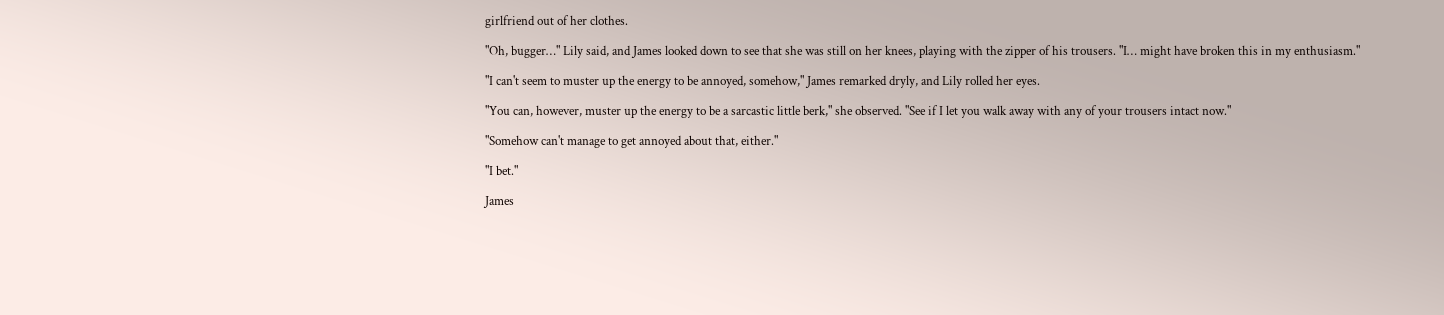girlfriend out of her clothes.

"Oh, bugger…" Lily said, and James looked down to see that she was still on her knees, playing with the zipper of his trousers. "I… might have broken this in my enthusiasm."

"I can't seem to muster up the energy to be annoyed, somehow," James remarked dryly, and Lily rolled her eyes.

"You can, however, muster up the energy to be a sarcastic little berk," she observed. "See if I let you walk away with any of your trousers intact now."

"Somehow can't manage to get annoyed about that, either."

"I bet."

James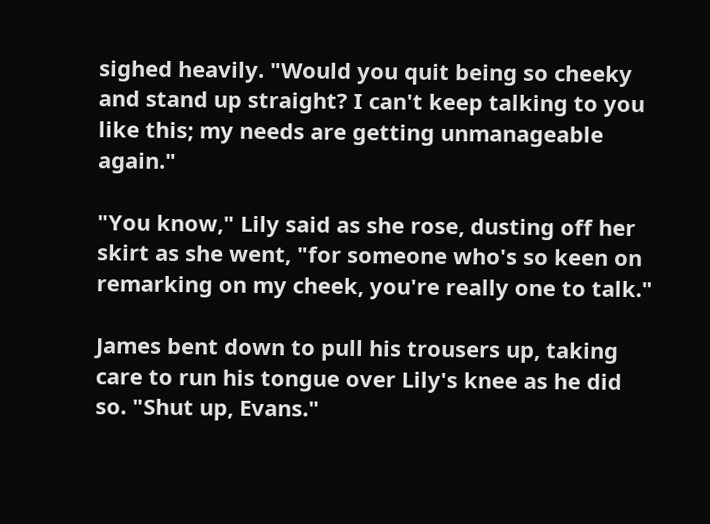sighed heavily. "Would you quit being so cheeky and stand up straight? I can't keep talking to you like this; my needs are getting unmanageable again."

"You know," Lily said as she rose, dusting off her skirt as she went, "for someone who's so keen on remarking on my cheek, you're really one to talk."

James bent down to pull his trousers up, taking care to run his tongue over Lily's knee as he did so. "Shut up, Evans."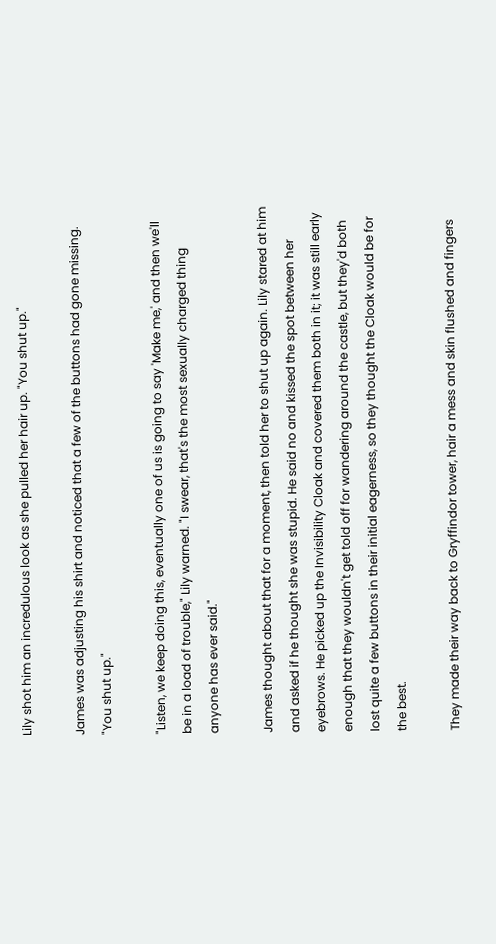Lily shot him an incredulous look as she pulled her hair up. "You shut up."

James was adjusting his shirt and noticed that a few of the buttons had gone missing. "You shut up."

"Listen, we keep doing this, eventually one of us is going to say 'Make me,' and then we'll be in a load of trouble," Lily warned. "I swear, that's the most sexually charged thing anyone has ever said."

James thought about that for a moment, then told her to shut up again. Lily stared at him and asked if he thought she was stupid. He said no and kissed the spot between her eyebrows. He picked up the Invisibility Cloak and covered them both in it; it was still early enough that they wouldn't get told off for wandering around the castle, but they'd both lost quite a few buttons in their initial eagerness, so they thought the Cloak would be for the best.

They made their way back to Gryffindor tower, hair a mess and skin flushed and fingers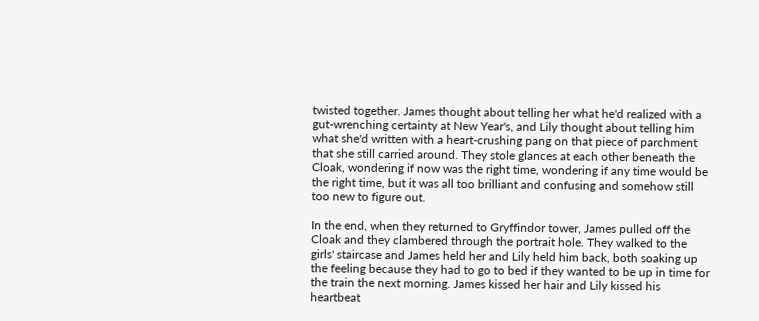twisted together. James thought about telling her what he'd realized with a gut-wrenching certainty at New Year's, and Lily thought about telling him what she'd written with a heart-crushing pang on that piece of parchment that she still carried around. They stole glances at each other beneath the Cloak, wondering if now was the right time, wondering if any time would be the right time, but it was all too brilliant and confusing and somehow still too new to figure out.

In the end, when they returned to Gryffindor tower, James pulled off the Cloak and they clambered through the portrait hole. They walked to the girls' staircase and James held her and Lily held him back, both soaking up the feeling because they had to go to bed if they wanted to be up in time for the train the next morning. James kissed her hair and Lily kissed his heartbeat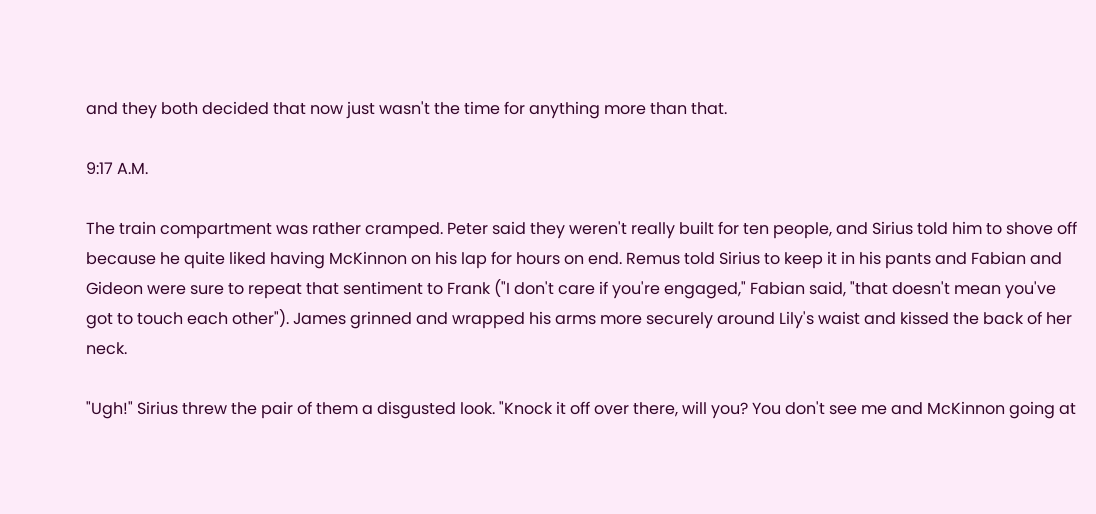and they both decided that now just wasn't the time for anything more than that.

9:17 A.M.

The train compartment was rather cramped. Peter said they weren't really built for ten people, and Sirius told him to shove off because he quite liked having McKinnon on his lap for hours on end. Remus told Sirius to keep it in his pants and Fabian and Gideon were sure to repeat that sentiment to Frank ("I don't care if you're engaged," Fabian said, "that doesn't mean you've got to touch each other"). James grinned and wrapped his arms more securely around Lily's waist and kissed the back of her neck.

"Ugh!" Sirius threw the pair of them a disgusted look. "Knock it off over there, will you? You don't see me and McKinnon going at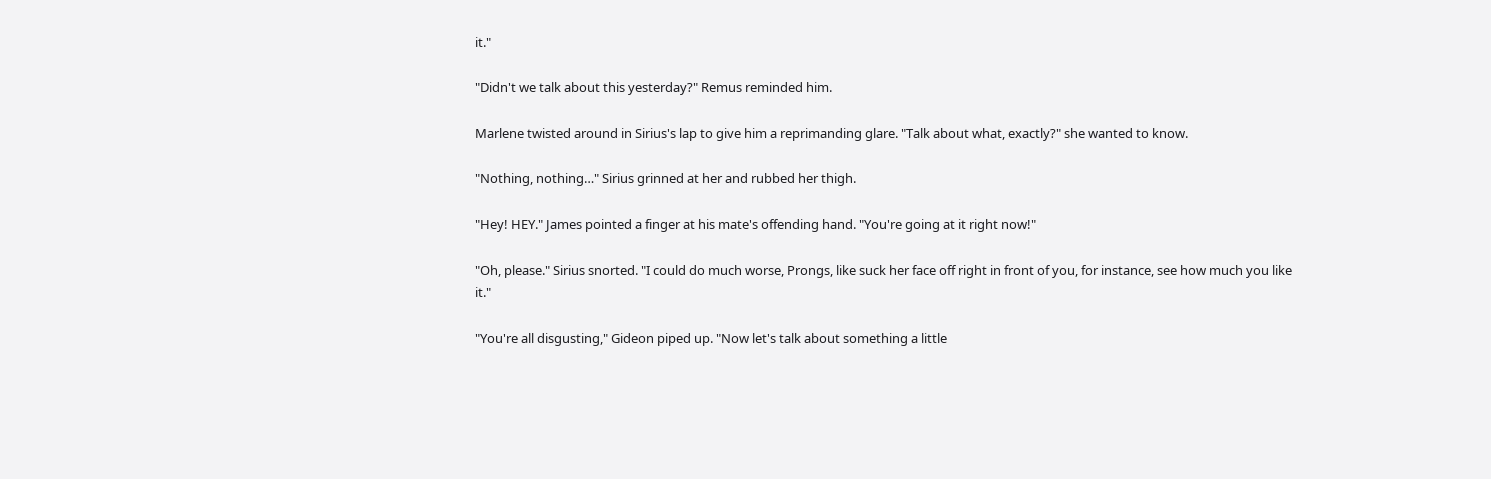it."

"Didn't we talk about this yesterday?" Remus reminded him.

Marlene twisted around in Sirius's lap to give him a reprimanding glare. "Talk about what, exactly?" she wanted to know.

"Nothing, nothing…" Sirius grinned at her and rubbed her thigh.

"Hey! HEY." James pointed a finger at his mate's offending hand. "You're going at it right now!"

"Oh, please." Sirius snorted. "I could do much worse, Prongs, like suck her face off right in front of you, for instance, see how much you like it."

"You're all disgusting," Gideon piped up. "Now let's talk about something a little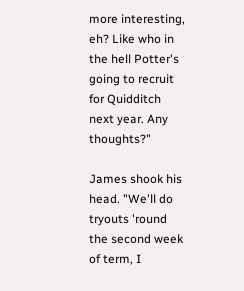more interesting, eh? Like who in the hell Potter's going to recruit for Quidditch next year. Any thoughts?"

James shook his head. "We'll do tryouts 'round the second week of term, I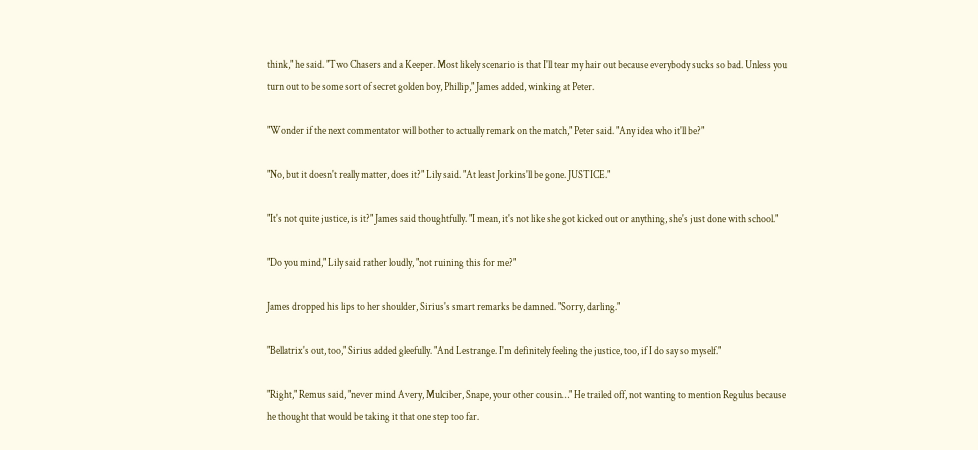think," he said. "Two Chasers and a Keeper. Most likely scenario is that I'll tear my hair out because everybody sucks so bad. Unless you turn out to be some sort of secret golden boy, Phillip," James added, winking at Peter.

"Wonder if the next commentator will bother to actually remark on the match," Peter said. "Any idea who it'll be?"

"No, but it doesn't really matter, does it?" Lily said. "At least Jorkins'll be gone. JUSTICE."

"It's not quite justice, is it?" James said thoughtfully. "I mean, it's not like she got kicked out or anything, she's just done with school."

"Do you mind," Lily said rather loudly, "not ruining this for me?"

James dropped his lips to her shoulder, Sirius's smart remarks be damned. "Sorry, darling."

"Bellatrix's out, too," Sirius added gleefully. "And Lestrange. I'm definitely feeling the justice, too, if I do say so myself."

"Right," Remus said, "never mind Avery, Mulciber, Snape, your other cousin…" He trailed off, not wanting to mention Regulus because he thought that would be taking it that one step too far.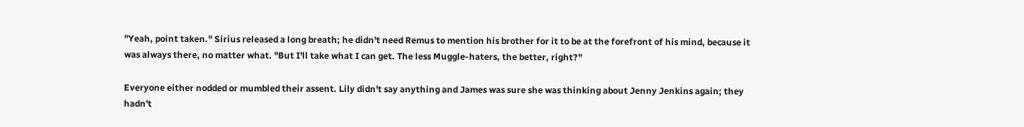"Yeah, point taken." Sirius released a long breath; he didn't need Remus to mention his brother for it to be at the forefront of his mind, because it was always there, no matter what. "But I'll take what I can get. The less Muggle-haters, the better, right?"

Everyone either nodded or mumbled their assent. Lily didn't say anything and James was sure she was thinking about Jenny Jenkins again; they hadn't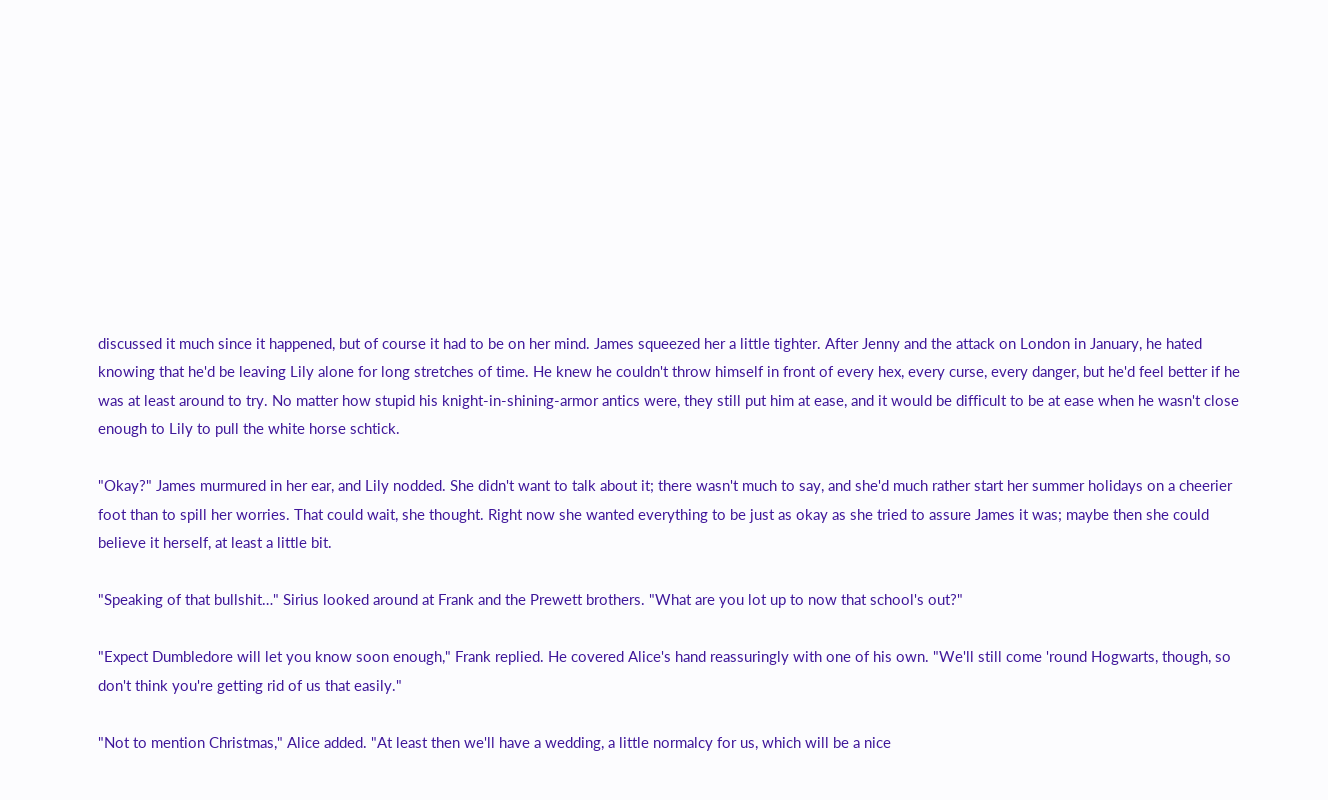discussed it much since it happened, but of course it had to be on her mind. James squeezed her a little tighter. After Jenny and the attack on London in January, he hated knowing that he'd be leaving Lily alone for long stretches of time. He knew he couldn't throw himself in front of every hex, every curse, every danger, but he'd feel better if he was at least around to try. No matter how stupid his knight-in-shining-armor antics were, they still put him at ease, and it would be difficult to be at ease when he wasn't close enough to Lily to pull the white horse schtick.

"Okay?" James murmured in her ear, and Lily nodded. She didn't want to talk about it; there wasn't much to say, and she'd much rather start her summer holidays on a cheerier foot than to spill her worries. That could wait, she thought. Right now she wanted everything to be just as okay as she tried to assure James it was; maybe then she could believe it herself, at least a little bit.

"Speaking of that bullshit…" Sirius looked around at Frank and the Prewett brothers. "What are you lot up to now that school's out?"

"Expect Dumbledore will let you know soon enough," Frank replied. He covered Alice's hand reassuringly with one of his own. "We'll still come 'round Hogwarts, though, so don't think you're getting rid of us that easily."

"Not to mention Christmas," Alice added. "At least then we'll have a wedding, a little normalcy for us, which will be a nice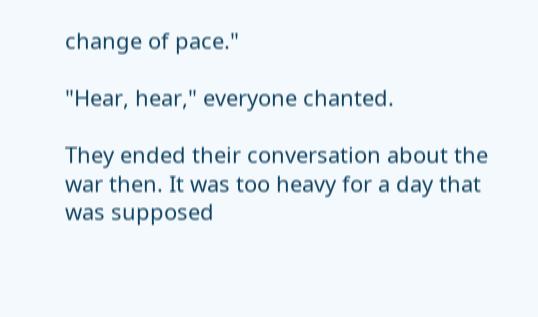change of pace."

"Hear, hear," everyone chanted.

They ended their conversation about the war then. It was too heavy for a day that was supposed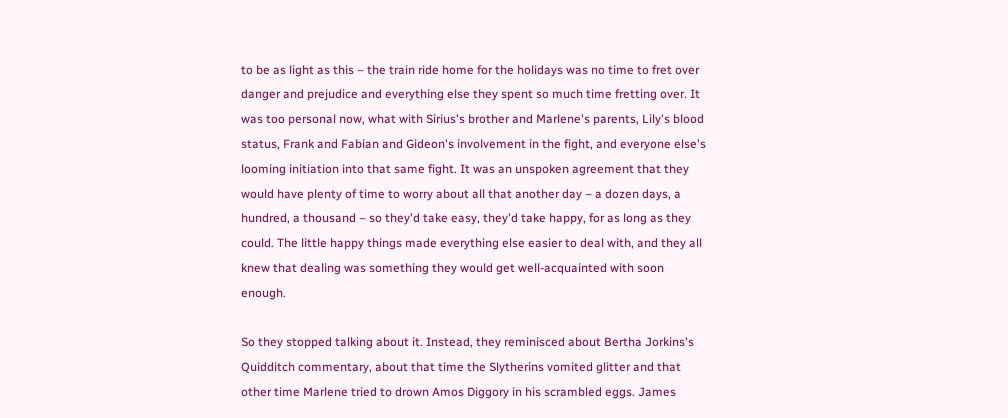to be as light as this – the train ride home for the holidays was no time to fret over danger and prejudice and everything else they spent so much time fretting over. It was too personal now, what with Sirius's brother and Marlene's parents, Lily's blood status, Frank and Fabian and Gideon's involvement in the fight, and everyone else's looming initiation into that same fight. It was an unspoken agreement that they would have plenty of time to worry about all that another day – a dozen days, a hundred, a thousand – so they'd take easy, they'd take happy, for as long as they could. The little happy things made everything else easier to deal with, and they all knew that dealing was something they would get well-acquainted with soon enough.

So they stopped talking about it. Instead, they reminisced about Bertha Jorkins's Quidditch commentary, about that time the Slytherins vomited glitter and that other time Marlene tried to drown Amos Diggory in his scrambled eggs. James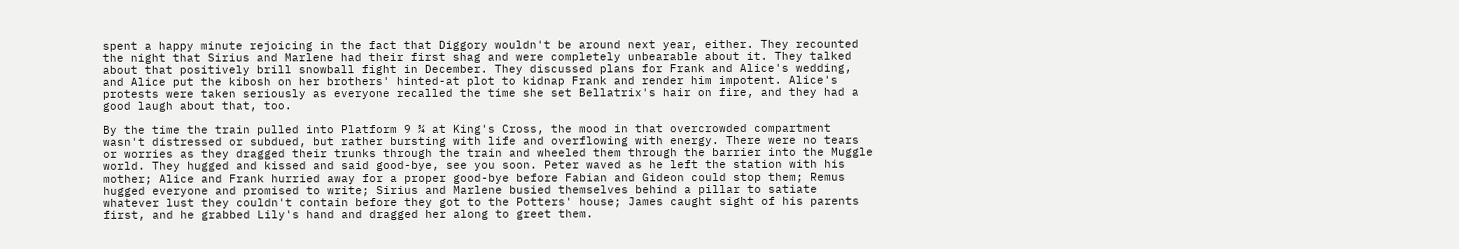spent a happy minute rejoicing in the fact that Diggory wouldn't be around next year, either. They recounted the night that Sirius and Marlene had their first shag and were completely unbearable about it. They talked about that positively brill snowball fight in December. They discussed plans for Frank and Alice's wedding, and Alice put the kibosh on her brothers' hinted-at plot to kidnap Frank and render him impotent. Alice's protests were taken seriously as everyone recalled the time she set Bellatrix's hair on fire, and they had a good laugh about that, too.

By the time the train pulled into Platform 9 ¾ at King's Cross, the mood in that overcrowded compartment wasn't distressed or subdued, but rather bursting with life and overflowing with energy. There were no tears or worries as they dragged their trunks through the train and wheeled them through the barrier into the Muggle world. They hugged and kissed and said good-bye, see you soon. Peter waved as he left the station with his mother; Alice and Frank hurried away for a proper good-bye before Fabian and Gideon could stop them; Remus hugged everyone and promised to write; Sirius and Marlene busied themselves behind a pillar to satiate whatever lust they couldn't contain before they got to the Potters' house; James caught sight of his parents first, and he grabbed Lily's hand and dragged her along to greet them.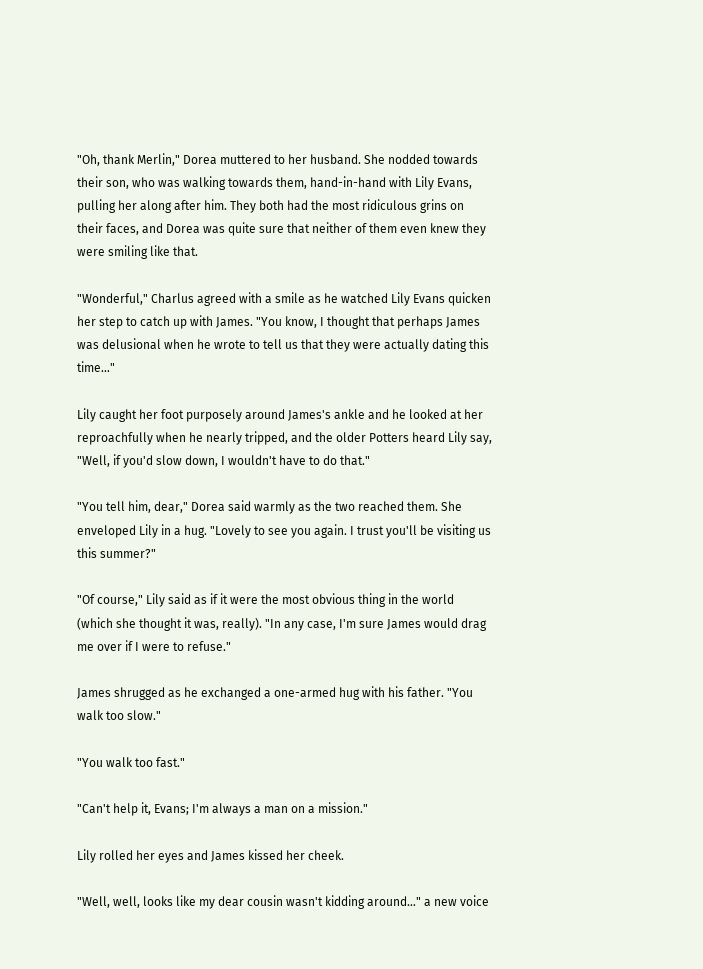"Oh, thank Merlin," Dorea muttered to her husband. She nodded towards their son, who was walking towards them, hand-in-hand with Lily Evans, pulling her along after him. They both had the most ridiculous grins on their faces, and Dorea was quite sure that neither of them even knew they were smiling like that.

"Wonderful," Charlus agreed with a smile as he watched Lily Evans quicken her step to catch up with James. "You know, I thought that perhaps James was delusional when he wrote to tell us that they were actually dating this time…"

Lily caught her foot purposely around James's ankle and he looked at her reproachfully when he nearly tripped, and the older Potters heard Lily say, "Well, if you'd slow down, I wouldn't have to do that."

"You tell him, dear," Dorea said warmly as the two reached them. She enveloped Lily in a hug. "Lovely to see you again. I trust you'll be visiting us this summer?"

"Of course," Lily said as if it were the most obvious thing in the world (which she thought it was, really). "In any case, I'm sure James would drag me over if I were to refuse."

James shrugged as he exchanged a one-armed hug with his father. "You walk too slow."

"You walk too fast."

"Can't help it, Evans; I'm always a man on a mission."

Lily rolled her eyes and James kissed her cheek.

"Well, well, looks like my dear cousin wasn't kidding around…" a new voice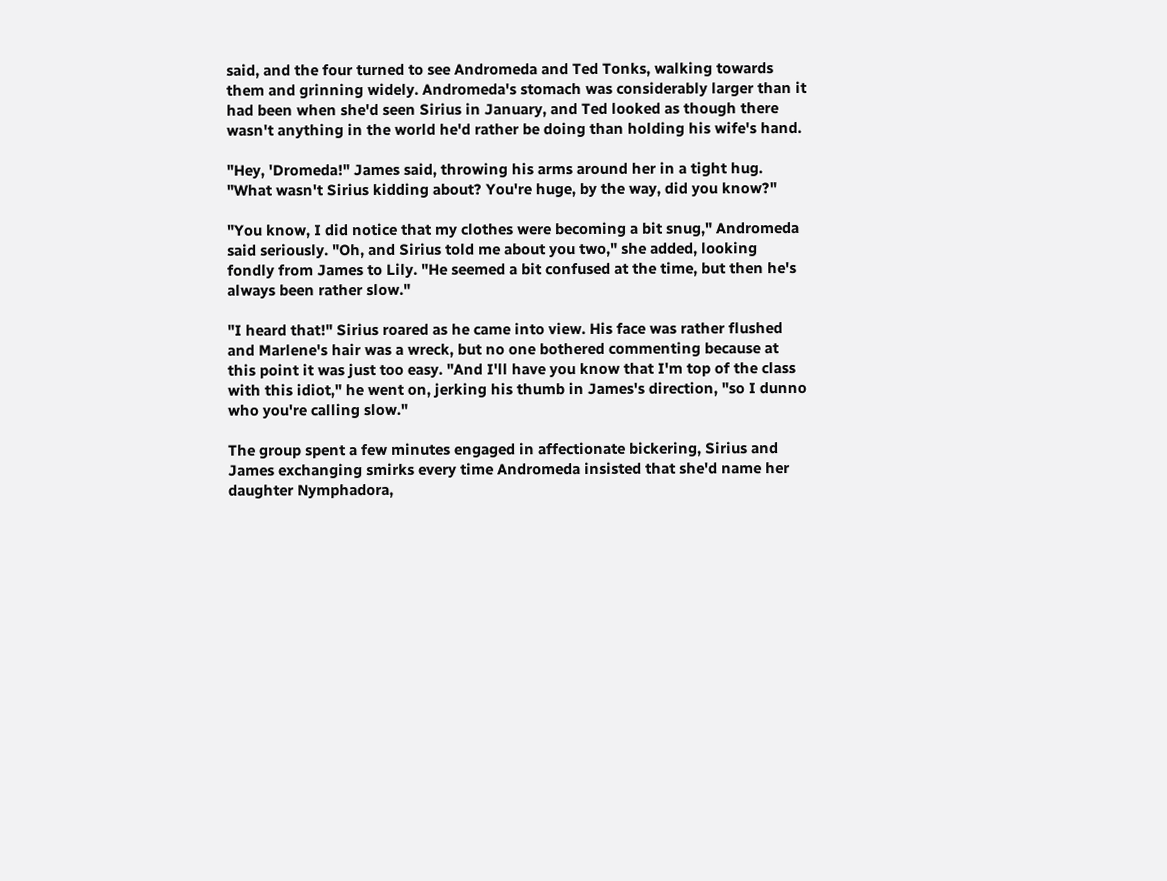said, and the four turned to see Andromeda and Ted Tonks, walking towards them and grinning widely. Andromeda's stomach was considerably larger than it had been when she'd seen Sirius in January, and Ted looked as though there wasn't anything in the world he'd rather be doing than holding his wife's hand.

"Hey, 'Dromeda!" James said, throwing his arms around her in a tight hug. "What wasn't Sirius kidding about? You're huge, by the way, did you know?"

"You know, I did notice that my clothes were becoming a bit snug," Andromeda said seriously. "Oh, and Sirius told me about you two," she added, looking fondly from James to Lily. "He seemed a bit confused at the time, but then he's always been rather slow."

"I heard that!" Sirius roared as he came into view. His face was rather flushed and Marlene's hair was a wreck, but no one bothered commenting because at this point it was just too easy. "And I'll have you know that I'm top of the class with this idiot," he went on, jerking his thumb in James's direction, "so I dunno who you're calling slow."

The group spent a few minutes engaged in affectionate bickering, Sirius and James exchanging smirks every time Andromeda insisted that she'd name her daughter Nymphadora,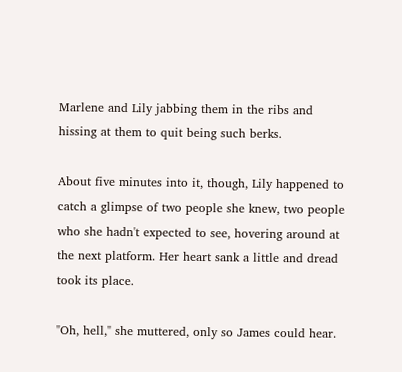Marlene and Lily jabbing them in the ribs and hissing at them to quit being such berks.

About five minutes into it, though, Lily happened to catch a glimpse of two people she knew, two people who she hadn't expected to see, hovering around at the next platform. Her heart sank a little and dread took its place.

"Oh, hell," she muttered, only so James could hear.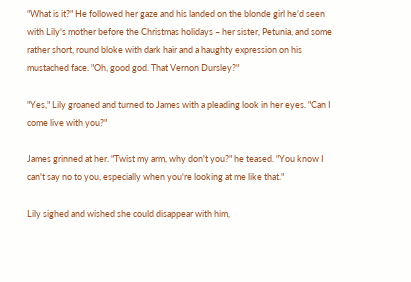"What is it?" He followed her gaze and his landed on the blonde girl he'd seen with Lily's mother before the Christmas holidays – her sister, Petunia, and some rather short, round bloke with dark hair and a haughty expression on his mustached face. "Oh, good god. That Vernon Dursley?"

"Yes," Lily groaned and turned to James with a pleading look in her eyes. "Can I come live with you?"

James grinned at her. "Twist my arm, why don't you?" he teased. "You know I can't say no to you, especially when you're looking at me like that."

Lily sighed and wished she could disappear with him,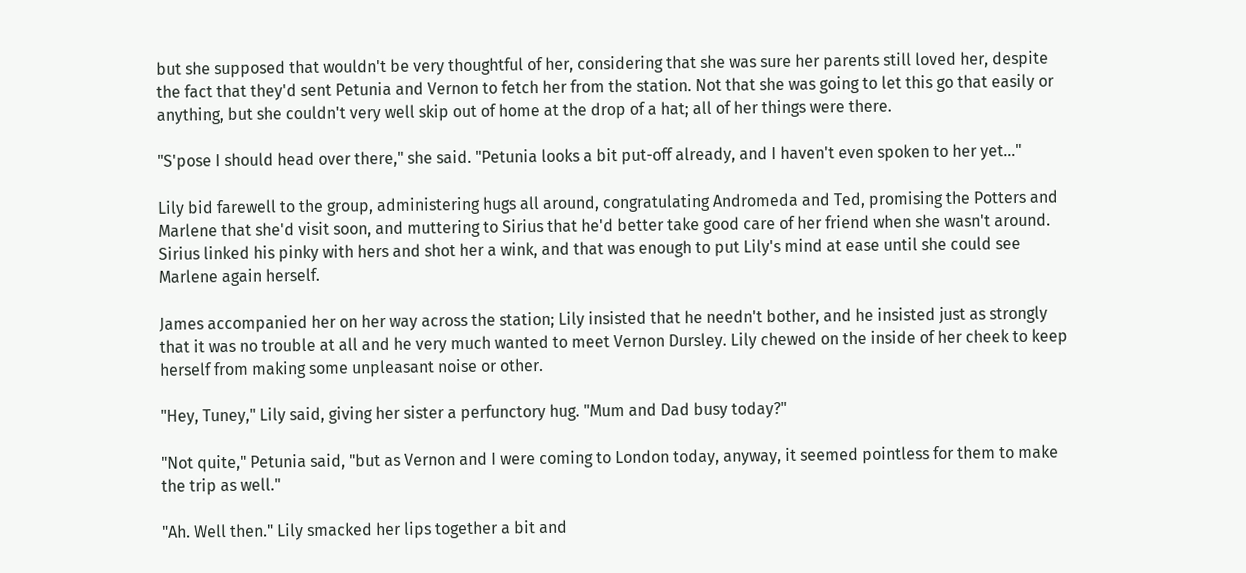but she supposed that wouldn't be very thoughtful of her, considering that she was sure her parents still loved her, despite the fact that they'd sent Petunia and Vernon to fetch her from the station. Not that she was going to let this go that easily or anything, but she couldn't very well skip out of home at the drop of a hat; all of her things were there.

"S'pose I should head over there," she said. "Petunia looks a bit put-off already, and I haven't even spoken to her yet…"

Lily bid farewell to the group, administering hugs all around, congratulating Andromeda and Ted, promising the Potters and Marlene that she'd visit soon, and muttering to Sirius that he'd better take good care of her friend when she wasn't around. Sirius linked his pinky with hers and shot her a wink, and that was enough to put Lily's mind at ease until she could see Marlene again herself.

James accompanied her on her way across the station; Lily insisted that he needn't bother, and he insisted just as strongly that it was no trouble at all and he very much wanted to meet Vernon Dursley. Lily chewed on the inside of her cheek to keep herself from making some unpleasant noise or other.

"Hey, Tuney," Lily said, giving her sister a perfunctory hug. "Mum and Dad busy today?"

"Not quite," Petunia said, "but as Vernon and I were coming to London today, anyway, it seemed pointless for them to make the trip as well."

"Ah. Well then." Lily smacked her lips together a bit and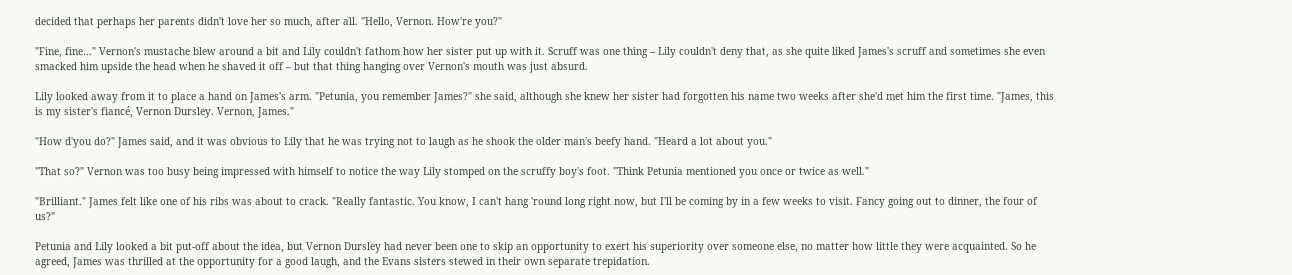decided that perhaps her parents didn't love her so much, after all. "Hello, Vernon. How're you?"

"Fine, fine…" Vernon's mustache blew around a bit and Lily couldn't fathom how her sister put up with it. Scruff was one thing – Lily couldn't deny that, as she quite liked James's scruff and sometimes she even smacked him upside the head when he shaved it off – but that thing hanging over Vernon's mouth was just absurd.

Lily looked away from it to place a hand on James's arm. "Petunia, you remember James?" she said, although she knew her sister had forgotten his name two weeks after she'd met him the first time. "James, this is my sister's fiancé, Vernon Dursley. Vernon, James."

"How d'you do?" James said, and it was obvious to Lily that he was trying not to laugh as he shook the older man's beefy hand. "Heard a lot about you."

"That so?" Vernon was too busy being impressed with himself to notice the way Lily stomped on the scruffy boy's foot. "Think Petunia mentioned you once or twice as well."

"Brilliant." James felt like one of his ribs was about to crack. "Really fantastic. You know, I can't hang 'round long right now, but I'll be coming by in a few weeks to visit. Fancy going out to dinner, the four of us?"

Petunia and Lily looked a bit put-off about the idea, but Vernon Dursley had never been one to skip an opportunity to exert his superiority over someone else, no matter how little they were acquainted. So he agreed, James was thrilled at the opportunity for a good laugh, and the Evans sisters stewed in their own separate trepidation.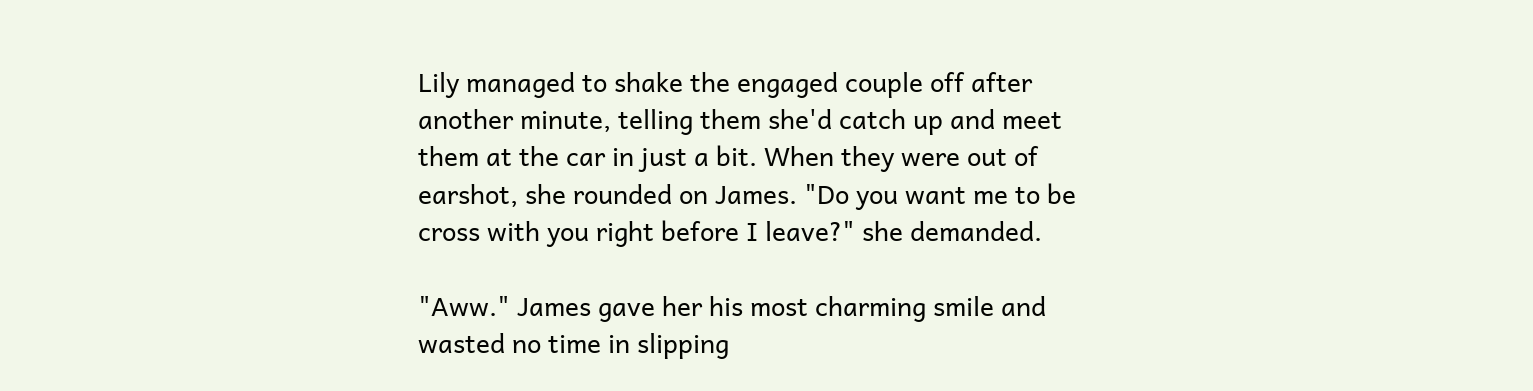Lily managed to shake the engaged couple off after another minute, telling them she'd catch up and meet them at the car in just a bit. When they were out of earshot, she rounded on James. "Do you want me to be cross with you right before I leave?" she demanded.

"Aww." James gave her his most charming smile and wasted no time in slipping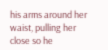his arms around her waist, pulling her close so he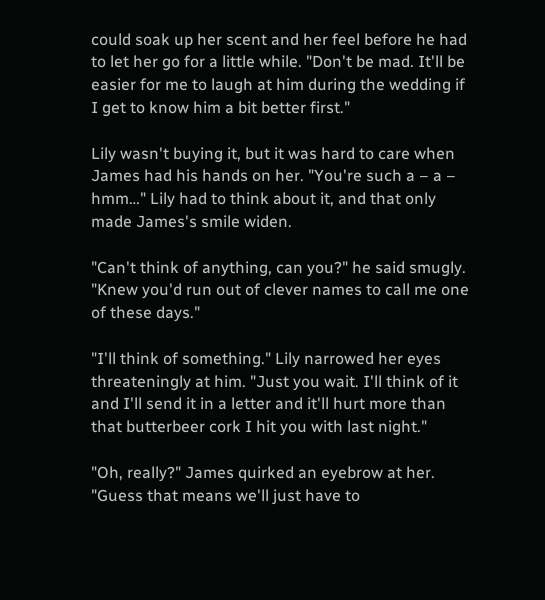could soak up her scent and her feel before he had to let her go for a little while. "Don't be mad. It'll be easier for me to laugh at him during the wedding if I get to know him a bit better first."

Lily wasn't buying it, but it was hard to care when James had his hands on her. "You're such a – a – hmm…" Lily had to think about it, and that only made James's smile widen.

"Can't think of anything, can you?" he said smugly. "Knew you'd run out of clever names to call me one of these days."

"I'll think of something." Lily narrowed her eyes threateningly at him. "Just you wait. I'll think of it and I'll send it in a letter and it'll hurt more than that butterbeer cork I hit you with last night."

"Oh, really?" James quirked an eyebrow at her. "Guess that means we'll just have to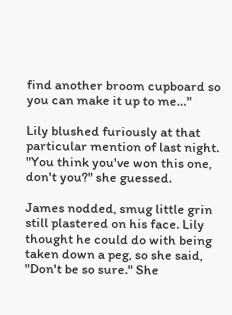find another broom cupboard so you can make it up to me…"

Lily blushed furiously at that particular mention of last night. "You think you've won this one, don't you?" she guessed.

James nodded, smug little grin still plastered on his face. Lily thought he could do with being taken down a peg, so she said, "Don't be so sure." She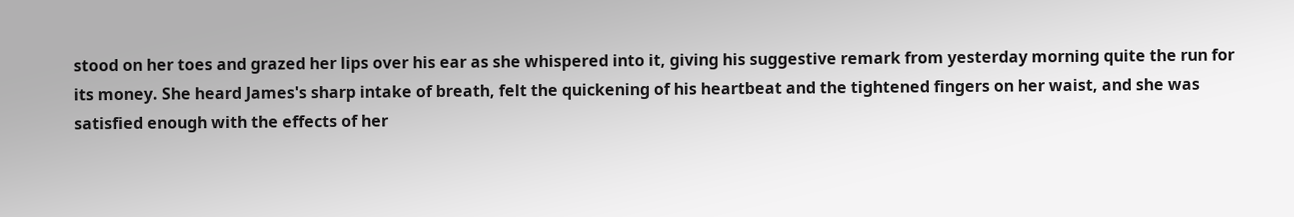stood on her toes and grazed her lips over his ear as she whispered into it, giving his suggestive remark from yesterday morning quite the run for its money. She heard James's sharp intake of breath, felt the quickening of his heartbeat and the tightened fingers on her waist, and she was satisfied enough with the effects of her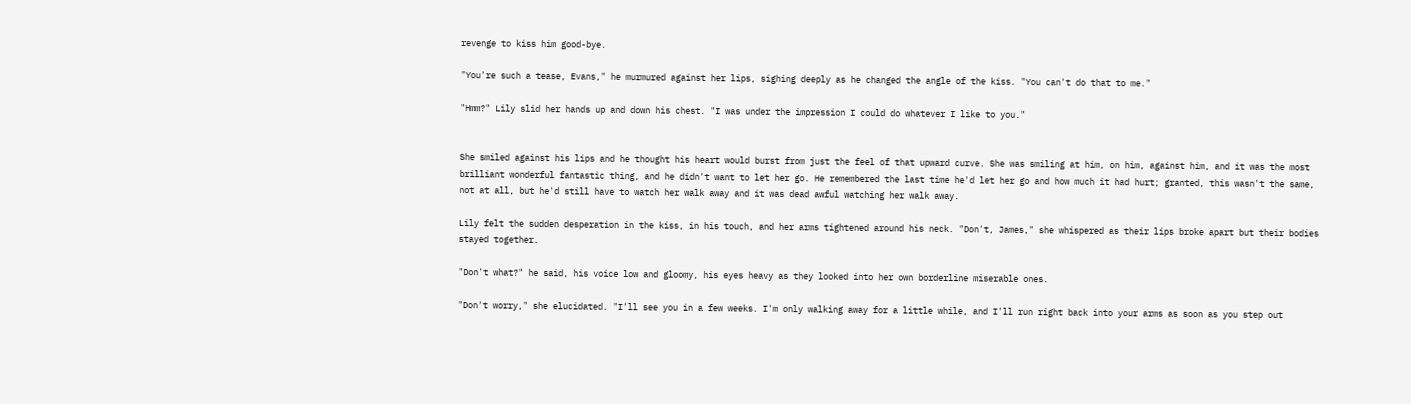revenge to kiss him good-bye.

"You're such a tease, Evans," he murmured against her lips, sighing deeply as he changed the angle of the kiss. "You can't do that to me."

"Hmm?" Lily slid her hands up and down his chest. "I was under the impression I could do whatever I like to you."


She smiled against his lips and he thought his heart would burst from just the feel of that upward curve. She was smiling at him, on him, against him, and it was the most brilliant wonderful fantastic thing, and he didn't want to let her go. He remembered the last time he'd let her go and how much it had hurt; granted, this wasn't the same, not at all, but he'd still have to watch her walk away and it was dead awful watching her walk away.

Lily felt the sudden desperation in the kiss, in his touch, and her arms tightened around his neck. "Don't, James," she whispered as their lips broke apart but their bodies stayed together.

"Don't what?" he said, his voice low and gloomy, his eyes heavy as they looked into her own borderline miserable ones.

"Don't worry," she elucidated. "I'll see you in a few weeks. I'm only walking away for a little while, and I'll run right back into your arms as soon as you step out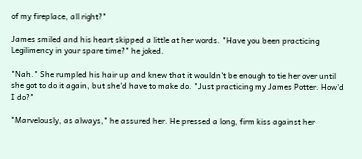of my fireplace, all right?"

James smiled and his heart skipped a little at her words. "Have you been practicing Legilimency in your spare time?" he joked.

"Nah." She rumpled his hair up and knew that it wouldn't be enough to tie her over until she got to do it again, but she'd have to make do. "Just practicing my James Potter. How'd I do?"

"Marvelously, as always," he assured her. He pressed a long, firm kiss against her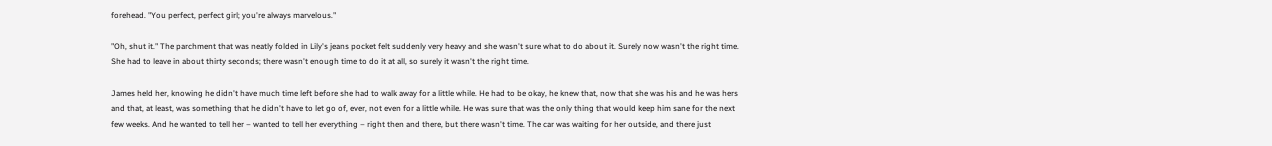forehead. "You perfect, perfect girl; you're always marvelous."

"Oh, shut it." The parchment that was neatly folded in Lily's jeans pocket felt suddenly very heavy and she wasn't sure what to do about it. Surely now wasn't the right time. She had to leave in about thirty seconds; there wasn't enough time to do it at all, so surely it wasn't the right time.

James held her, knowing he didn't have much time left before she had to walk away for a little while. He had to be okay, he knew that, now that she was his and he was hers and that, at least, was something that he didn't have to let go of, ever, not even for a little while. He was sure that was the only thing that would keep him sane for the next few weeks. And he wanted to tell her – wanted to tell her everything – right then and there, but there wasn't time. The car was waiting for her outside, and there just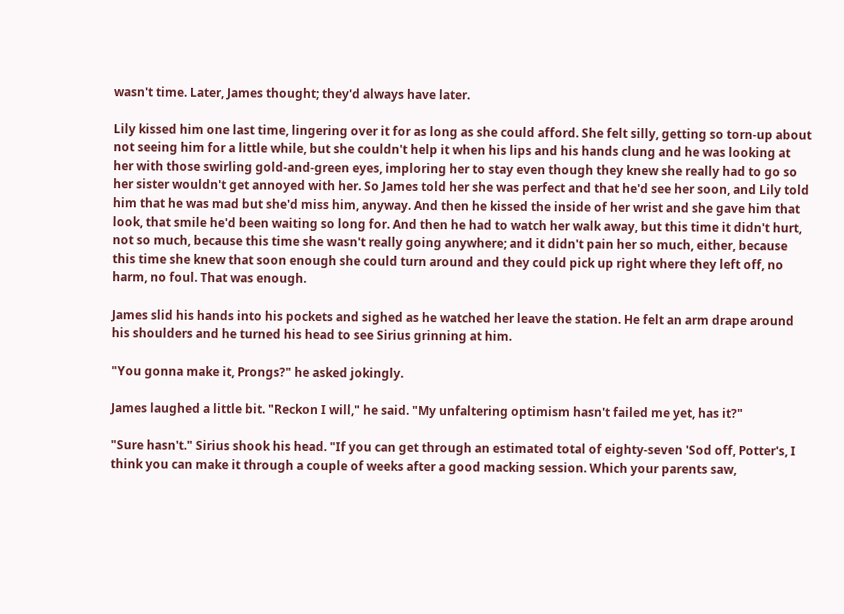wasn't time. Later, James thought; they'd always have later.

Lily kissed him one last time, lingering over it for as long as she could afford. She felt silly, getting so torn-up about not seeing him for a little while, but she couldn't help it when his lips and his hands clung and he was looking at her with those swirling gold-and-green eyes, imploring her to stay even though they knew she really had to go so her sister wouldn't get annoyed with her. So James told her she was perfect and that he'd see her soon, and Lily told him that he was mad but she'd miss him, anyway. And then he kissed the inside of her wrist and she gave him that look, that smile he'd been waiting so long for. And then he had to watch her walk away, but this time it didn't hurt, not so much, because this time she wasn't really going anywhere; and it didn't pain her so much, either, because this time she knew that soon enough she could turn around and they could pick up right where they left off, no harm, no foul. That was enough.

James slid his hands into his pockets and sighed as he watched her leave the station. He felt an arm drape around his shoulders and he turned his head to see Sirius grinning at him.

"You gonna make it, Prongs?" he asked jokingly.

James laughed a little bit. "Reckon I will," he said. "My unfaltering optimism hasn't failed me yet, has it?"

"Sure hasn't." Sirius shook his head. "If you can get through an estimated total of eighty-seven 'Sod off, Potter's, I think you can make it through a couple of weeks after a good macking session. Which your parents saw,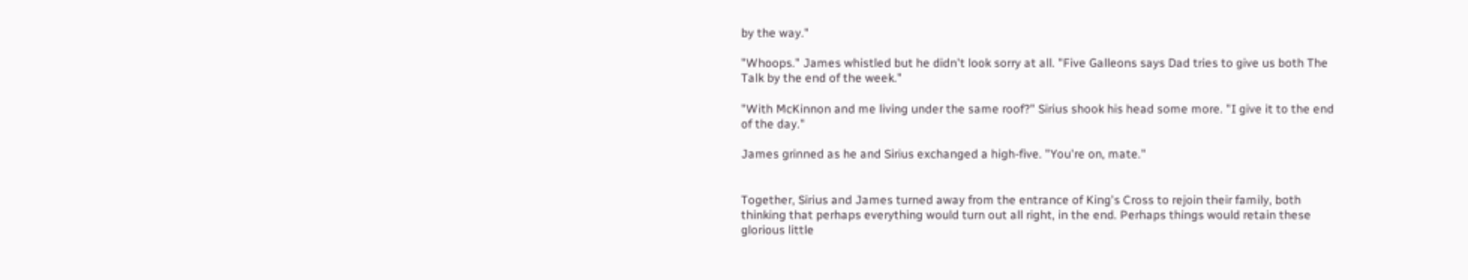by the way."

"Whoops." James whistled but he didn't look sorry at all. "Five Galleons says Dad tries to give us both The Talk by the end of the week."

"With McKinnon and me living under the same roof?" Sirius shook his head some more. "I give it to the end of the day."

James grinned as he and Sirius exchanged a high-five. "You're on, mate."


Together, Sirius and James turned away from the entrance of King's Cross to rejoin their family, both thinking that perhaps everything would turn out all right, in the end. Perhaps things would retain these glorious little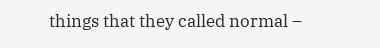things that they called normal –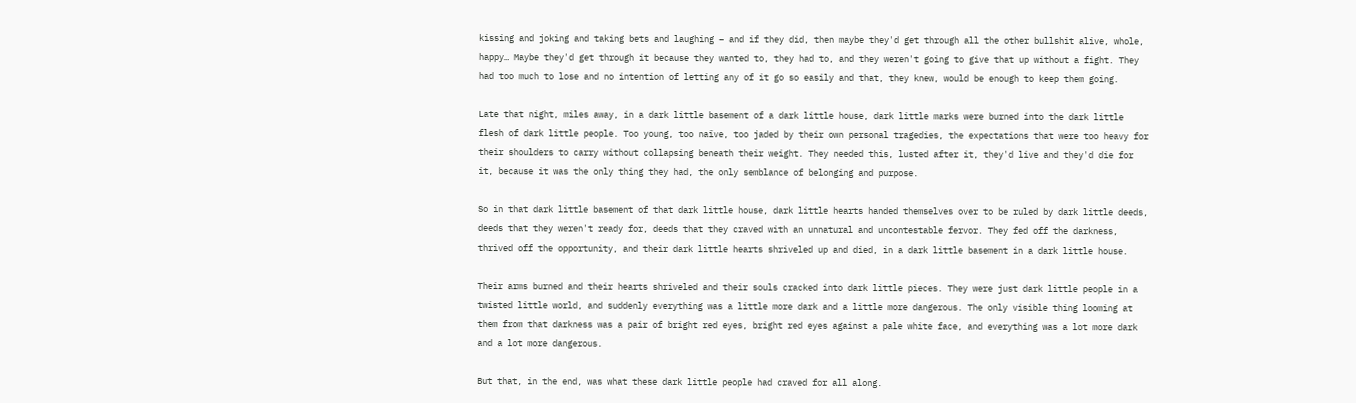kissing and joking and taking bets and laughing – and if they did, then maybe they'd get through all the other bullshit alive, whole, happy… Maybe they'd get through it because they wanted to, they had to, and they weren't going to give that up without a fight. They had too much to lose and no intention of letting any of it go so easily and that, they knew, would be enough to keep them going.

Late that night, miles away, in a dark little basement of a dark little house, dark little marks were burned into the dark little flesh of dark little people. Too young, too naïve, too jaded by their own personal tragedies, the expectations that were too heavy for their shoulders to carry without collapsing beneath their weight. They needed this, lusted after it, they'd live and they'd die for it, because it was the only thing they had, the only semblance of belonging and purpose.

So in that dark little basement of that dark little house, dark little hearts handed themselves over to be ruled by dark little deeds, deeds that they weren't ready for, deeds that they craved with an unnatural and uncontestable fervor. They fed off the darkness, thrived off the opportunity, and their dark little hearts shriveled up and died, in a dark little basement in a dark little house.

Their arms burned and their hearts shriveled and their souls cracked into dark little pieces. They were just dark little people in a twisted little world, and suddenly everything was a little more dark and a little more dangerous. The only visible thing looming at them from that darkness was a pair of bright red eyes, bright red eyes against a pale white face, and everything was a lot more dark and a lot more dangerous.

But that, in the end, was what these dark little people had craved for all along.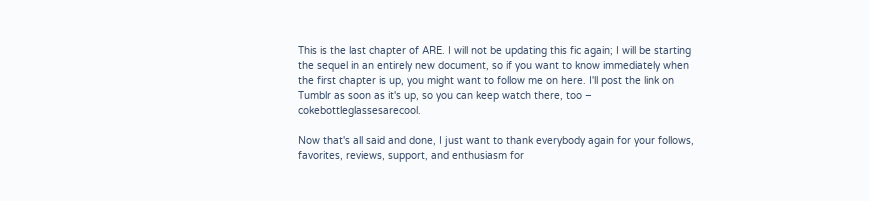This is the last chapter of ARE. I will not be updating this fic again; I will be starting the sequel in an entirely new document, so if you want to know immediately when the first chapter is up, you might want to follow me on here. I'll post the link on Tumblr as soon as it's up, so you can keep watch there, too – cokebottleglassesarecool.

Now that's all said and done, I just want to thank everybody again for your follows, favorites, reviews, support, and enthusiasm for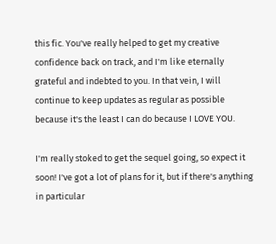this fic. You've really helped to get my creative confidence back on track, and I'm like eternally grateful and indebted to you. In that vein, I will continue to keep updates as regular as possible because it's the least I can do because I LOVE YOU.

I'm really stoked to get the sequel going, so expect it soon! I've got a lot of plans for it, but if there's anything in particular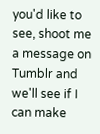you'd like to see, shoot me a message on Tumblr and we'll see if I can make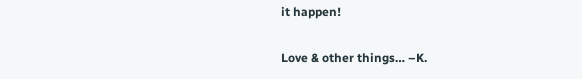it happen!

Love & other things… –K.